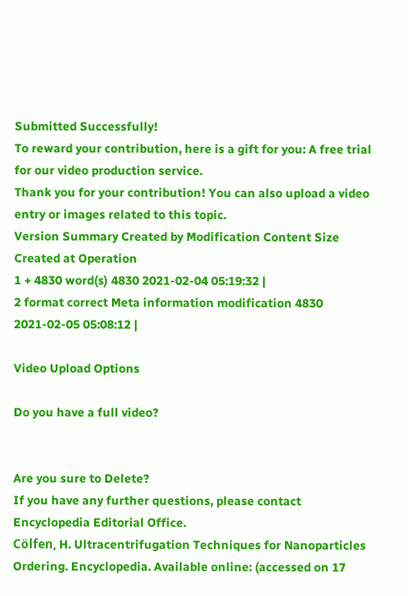Submitted Successfully!
To reward your contribution, here is a gift for you: A free trial for our video production service.
Thank you for your contribution! You can also upload a video entry or images related to this topic.
Version Summary Created by Modification Content Size Created at Operation
1 + 4830 word(s) 4830 2021-02-04 05:19:32 |
2 format correct Meta information modification 4830 2021-02-05 05:08:12 |

Video Upload Options

Do you have a full video?


Are you sure to Delete?
If you have any further questions, please contact Encyclopedia Editorial Office.
Cölfen, H. Ultracentrifugation Techniques for Nanoparticles Ordering. Encyclopedia. Available online: (accessed on 17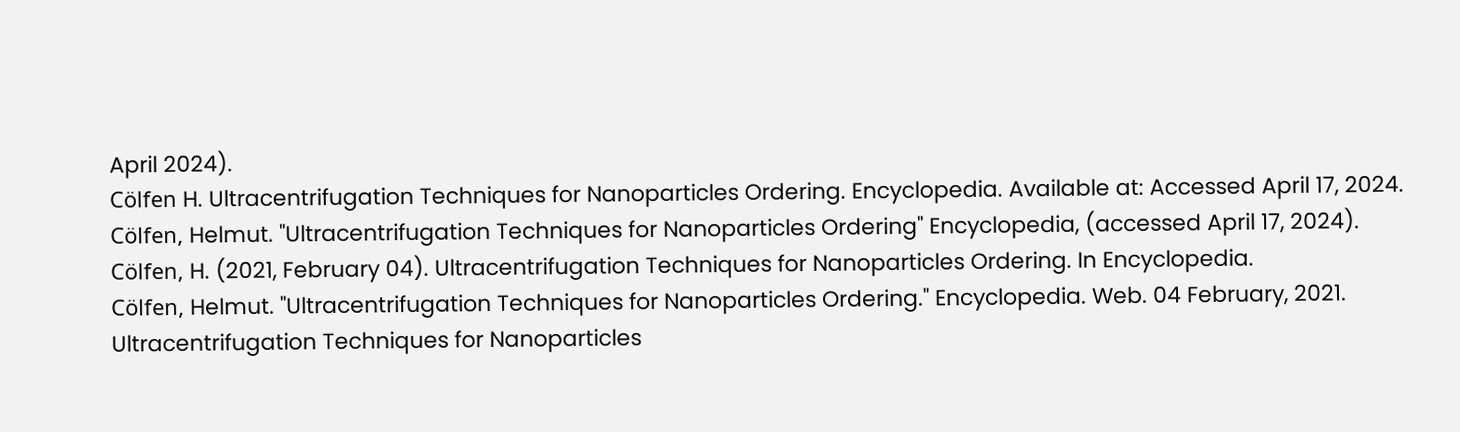April 2024).
Cölfen H. Ultracentrifugation Techniques for Nanoparticles Ordering. Encyclopedia. Available at: Accessed April 17, 2024.
Cölfen, Helmut. "Ultracentrifugation Techniques for Nanoparticles Ordering" Encyclopedia, (accessed April 17, 2024).
Cölfen, H. (2021, February 04). Ultracentrifugation Techniques for Nanoparticles Ordering. In Encyclopedia.
Cölfen, Helmut. "Ultracentrifugation Techniques for Nanoparticles Ordering." Encyclopedia. Web. 04 February, 2021.
Ultracentrifugation Techniques for Nanoparticles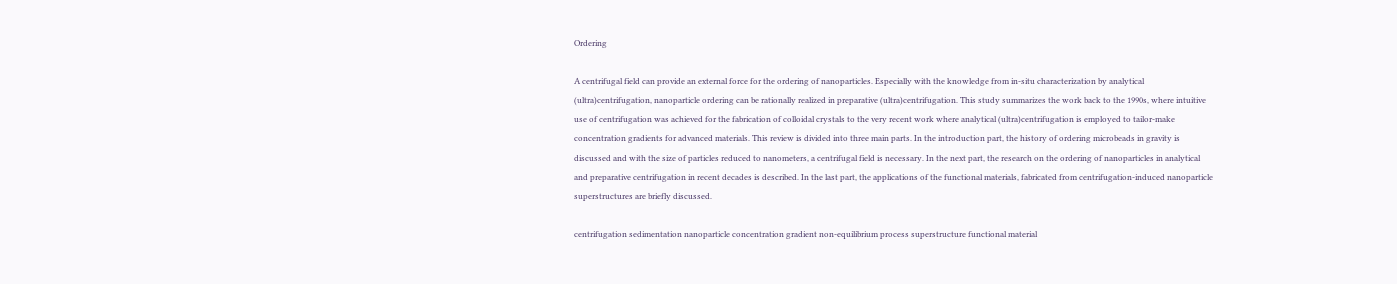Ordering

A centrifugal field can provide an external force for the ordering of nanoparticles. Especially with the knowledge from in-situ characterization by analytical (ultra)centrifugation, nanoparticle ordering can be rationally realized in preparative (ultra)centrifugation. This study summarizes the work back to the 1990s, where intuitive use of centrifugation was achieved for the fabrication of colloidal crystals to the very recent work where analytical (ultra)centrifugation is employed to tailor-make concentration gradients for advanced materials. This review is divided into three main parts. In the introduction part, the history of ordering microbeads in gravity is discussed and with the size of particles reduced to nanometers, a centrifugal field is necessary. In the next part, the research on the ordering of nanoparticles in analytical and preparative centrifugation in recent decades is described. In the last part, the applications of the functional materials, fabricated from centrifugation-induced nanoparticle superstructures are briefly discussed.

centrifugation sedimentation nanoparticle concentration gradient non-equilibrium process superstructure functional material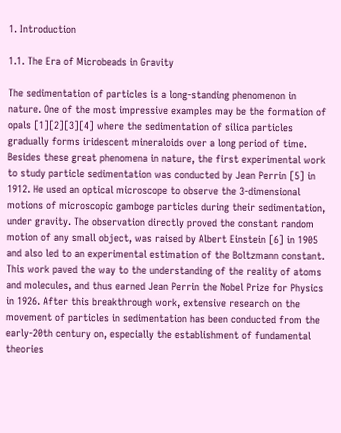1. Introduction

1.1. The Era of Microbeads in Gravity

The sedimentation of particles is a long-standing phenomenon in nature. One of the most impressive examples may be the formation of opals [1][2][3][4] where the sedimentation of silica particles gradually forms iridescent mineraloids over a long period of time. Besides these great phenomena in nature, the first experimental work to study particle sedimentation was conducted by Jean Perrin [5] in 1912. He used an optical microscope to observe the 3-dimensional motions of microscopic gamboge particles during their sedimentation, under gravity. The observation directly proved the constant random motion of any small object, was raised by Albert Einstein [6] in 1905 and also led to an experimental estimation of the Boltzmann constant. This work paved the way to the understanding of the reality of atoms and molecules, and thus earned Jean Perrin the Nobel Prize for Physics in 1926. After this breakthrough work, extensive research on the movement of particles in sedimentation has been conducted from the early-20th century on, especially the establishment of fundamental theories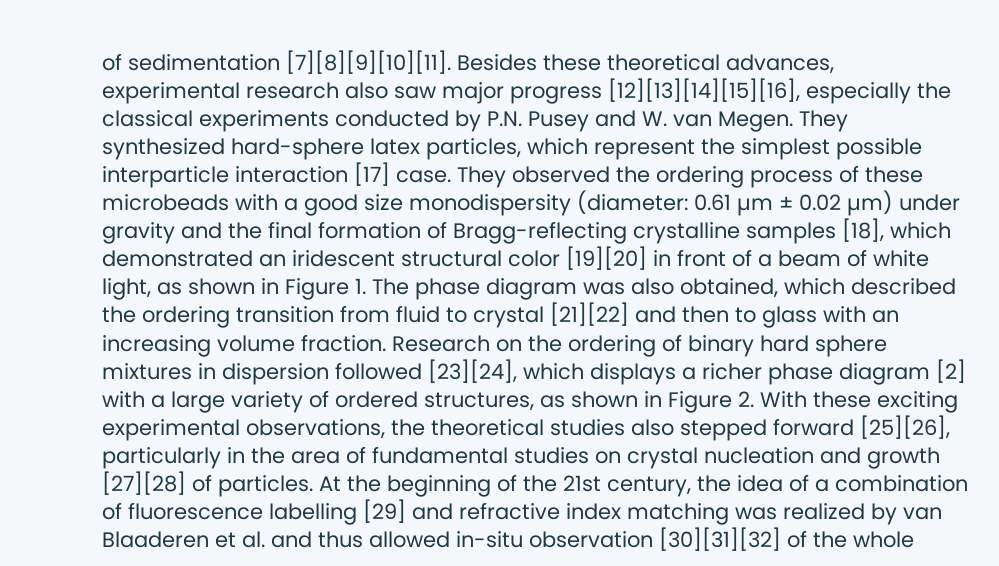of sedimentation [7][8][9][10][11]. Besides these theoretical advances, experimental research also saw major progress [12][13][14][15][16], especially the classical experiments conducted by P.N. Pusey and W. van Megen. They synthesized hard-sphere latex particles, which represent the simplest possible interparticle interaction [17] case. They observed the ordering process of these microbeads with a good size monodispersity (diameter: 0.61 µm ± 0.02 µm) under gravity and the final formation of Bragg-reflecting crystalline samples [18], which demonstrated an iridescent structural color [19][20] in front of a beam of white light, as shown in Figure 1. The phase diagram was also obtained, which described the ordering transition from fluid to crystal [21][22] and then to glass with an increasing volume fraction. Research on the ordering of binary hard sphere mixtures in dispersion followed [23][24], which displays a richer phase diagram [2] with a large variety of ordered structures, as shown in Figure 2. With these exciting experimental observations, the theoretical studies also stepped forward [25][26], particularly in the area of fundamental studies on crystal nucleation and growth [27][28] of particles. At the beginning of the 21st century, the idea of a combination of fluorescence labelling [29] and refractive index matching was realized by van Blaaderen et al. and thus allowed in-situ observation [30][31][32] of the whole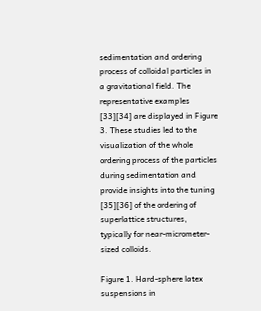sedimentation and ordering process of colloidal particles in a gravitational field. The representative examples [33][34] are displayed in Figure 3. These studies led to the visualization of the whole ordering process of the particles during sedimentation and provide insights into the tuning [35][36] of the ordering of superlattice structures, typically for near-micrometer-sized colloids.

Figure 1. Hard-sphere latex suspensions in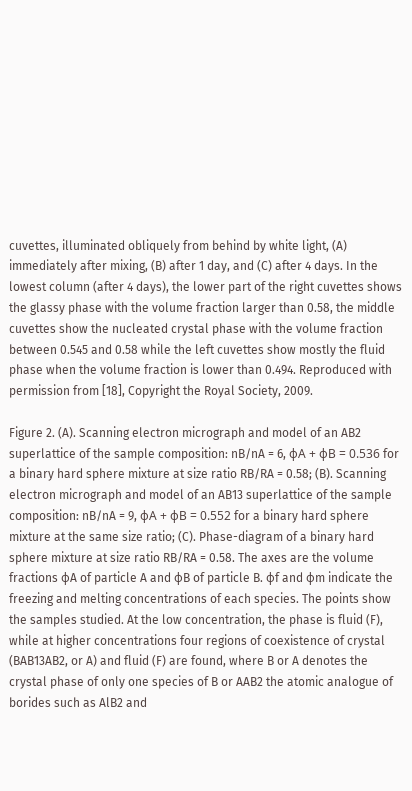cuvettes, illuminated obliquely from behind by white light, (A) immediately after mixing, (B) after 1 day, and (C) after 4 days. In the lowest column (after 4 days), the lower part of the right cuvettes shows the glassy phase with the volume fraction larger than 0.58, the middle cuvettes show the nucleated crystal phase with the volume fraction between 0.545 and 0.58 while the left cuvettes show mostly the fluid phase when the volume fraction is lower than 0.494. Reproduced with permission from [18], Copyright the Royal Society, 2009.

Figure 2. (A). Scanning electron micrograph and model of an AB2 superlattice of the sample composition: nB/nA = 6, φA + φB = 0.536 for a binary hard sphere mixture at size ratio RB/RA = 0.58; (B). Scanning electron micrograph and model of an AB13 superlattice of the sample composition: nB/nA = 9, φA + φB = 0.552 for a binary hard sphere mixture at the same size ratio; (C). Phase-diagram of a binary hard sphere mixture at size ratio RB/RA = 0.58. The axes are the volume fractions φA of particle A and φB of particle B. φf and φm indicate the freezing and melting concentrations of each species. The points show the samples studied. At the low concentration, the phase is fluid (F), while at higher concentrations four regions of coexistence of crystal (BAB13AB2, or A) and fluid (F) are found, where B or A denotes the crystal phase of only one species of B or AAB2 the atomic analogue of borides such as AlB2 and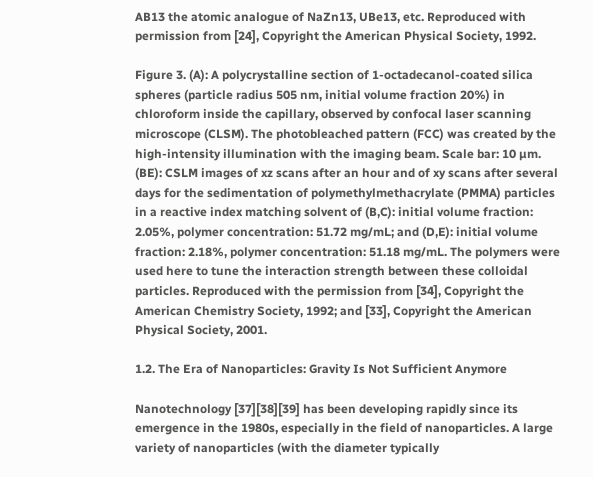AB13 the atomic analogue of NaZn13, UBe13, etc. Reproduced with permission from [24], Copyright the American Physical Society, 1992.

Figure 3. (A): A polycrystalline section of 1-octadecanol-coated silica spheres (particle radius 505 nm, initial volume fraction 20%) in chloroform inside the capillary, observed by confocal laser scanning microscope (CLSM). The photobleached pattern (FCC) was created by the high-intensity illumination with the imaging beam. Scale bar: 10 µm. (BE): CSLM images of xz scans after an hour and of xy scans after several days for the sedimentation of polymethylmethacrylate (PMMA) particles in a reactive index matching solvent of (B,C): initial volume fraction: 2.05%, polymer concentration: 51.72 mg/mL; and (D,E): initial volume fraction: 2.18%, polymer concentration: 51.18 mg/mL. The polymers were used here to tune the interaction strength between these colloidal particles. Reproduced with the permission from [34], Copyright the American Chemistry Society, 1992; and [33], Copyright the American Physical Society, 2001.

1.2. The Era of Nanoparticles: Gravity Is Not Sufficient Anymore

Nanotechnology [37][38][39] has been developing rapidly since its emergence in the 1980s, especially in the field of nanoparticles. A large variety of nanoparticles (with the diameter typically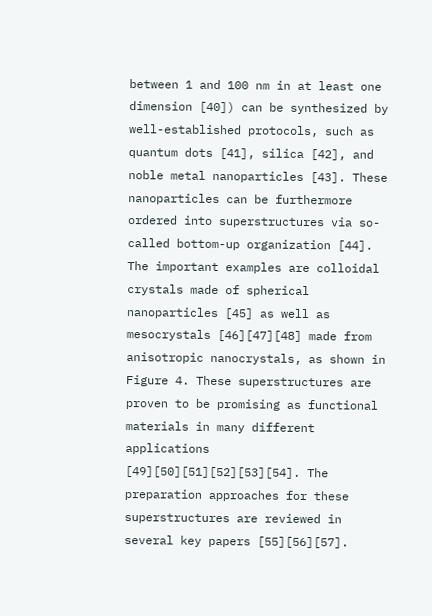between 1 and 100 nm in at least one dimension [40]) can be synthesized by well-established protocols, such as quantum dots [41], silica [42], and noble metal nanoparticles [43]. These nanoparticles can be furthermore ordered into superstructures via so-called bottom-up organization [44]. The important examples are colloidal crystals made of spherical nanoparticles [45] as well as mesocrystals [46][47][48] made from anisotropic nanocrystals, as shown in Figure 4. These superstructures are proven to be promising as functional materials in many different applications [49][50][51][52][53][54]. The preparation approaches for these superstructures are reviewed in several key papers [55][56][57].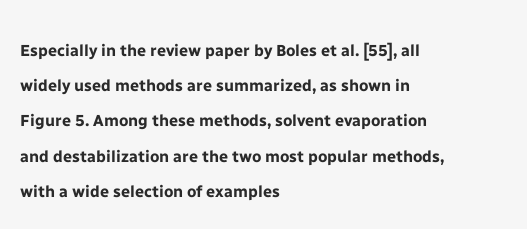Especially in the review paper by Boles et al. [55], all widely used methods are summarized, as shown in Figure 5. Among these methods, solvent evaporation and destabilization are the two most popular methods, with a wide selection of examples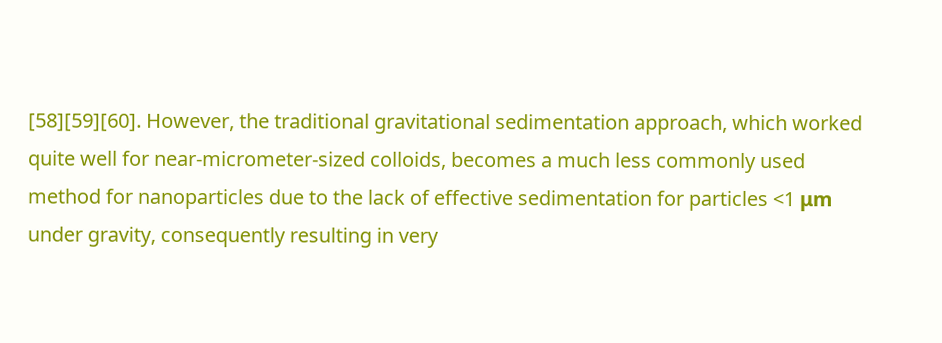[58][59][60]. However, the traditional gravitational sedimentation approach, which worked quite well for near-micrometer-sized colloids, becomes a much less commonly used method for nanoparticles due to the lack of effective sedimentation for particles <1 μm under gravity, consequently resulting in very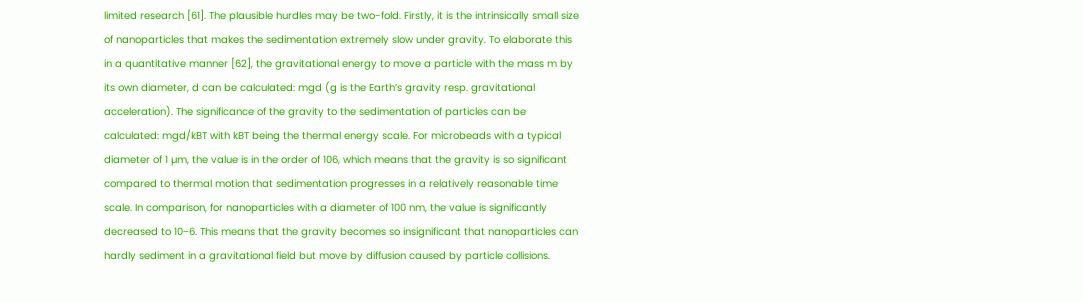limited research [61]. The plausible hurdles may be two-fold. Firstly, it is the intrinsically small size of nanoparticles that makes the sedimentation extremely slow under gravity. To elaborate this in a quantitative manner [62], the gravitational energy to move a particle with the mass m by its own diameter, d can be calculated: mgd (g is the Earth’s gravity resp. gravitational acceleration). The significance of the gravity to the sedimentation of particles can be calculated: mgd/kBT with kBT being the thermal energy scale. For microbeads with a typical diameter of 1 µm, the value is in the order of 106, which means that the gravity is so significant compared to thermal motion that sedimentation progresses in a relatively reasonable time scale. In comparison, for nanoparticles with a diameter of 100 nm, the value is significantly decreased to 10−6. This means that the gravity becomes so insignificant that nanoparticles can hardly sediment in a gravitational field but move by diffusion caused by particle collisions.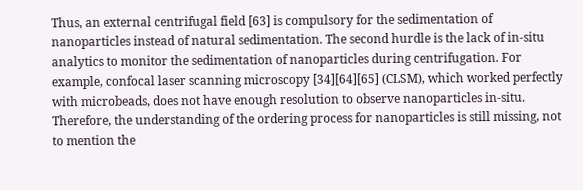Thus, an external centrifugal field [63] is compulsory for the sedimentation of nanoparticles instead of natural sedimentation. The second hurdle is the lack of in-situ analytics to monitor the sedimentation of nanoparticles during centrifugation. For example, confocal laser scanning microscopy [34][64][65] (CLSM), which worked perfectly with microbeads, does not have enough resolution to observe nanoparticles in-situ. Therefore, the understanding of the ordering process for nanoparticles is still missing, not to mention the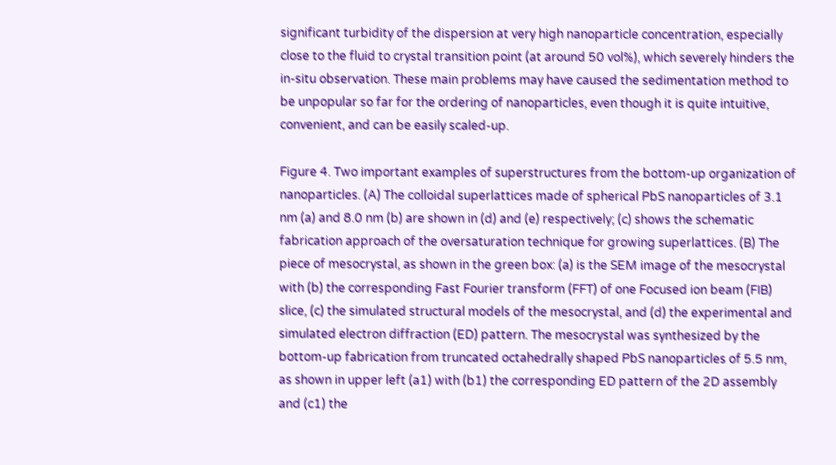significant turbidity of the dispersion at very high nanoparticle concentration, especially close to the fluid to crystal transition point (at around 50 vol%), which severely hinders the in-situ observation. These main problems may have caused the sedimentation method to be unpopular so far for the ordering of nanoparticles, even though it is quite intuitive, convenient, and can be easily scaled-up.

Figure 4. Two important examples of superstructures from the bottom-up organization of nanoparticles. (A) The colloidal superlattices made of spherical PbS nanoparticles of 3.1 nm (a) and 8.0 nm (b) are shown in (d) and (e) respectively; (c) shows the schematic fabrication approach of the oversaturation technique for growing superlattices. (B) The piece of mesocrystal, as shown in the green box: (a) is the SEM image of the mesocrystal with (b) the corresponding Fast Fourier transform (FFT) of one Focused ion beam (FIB) slice, (c) the simulated structural models of the mesocrystal, and (d) the experimental and simulated electron diffraction (ED) pattern. The mesocrystal was synthesized by the bottom-up fabrication from truncated octahedrally shaped PbS nanoparticles of 5.5 nm, as shown in upper left (a1) with (b1) the corresponding ED pattern of the 2D assembly and (c1) the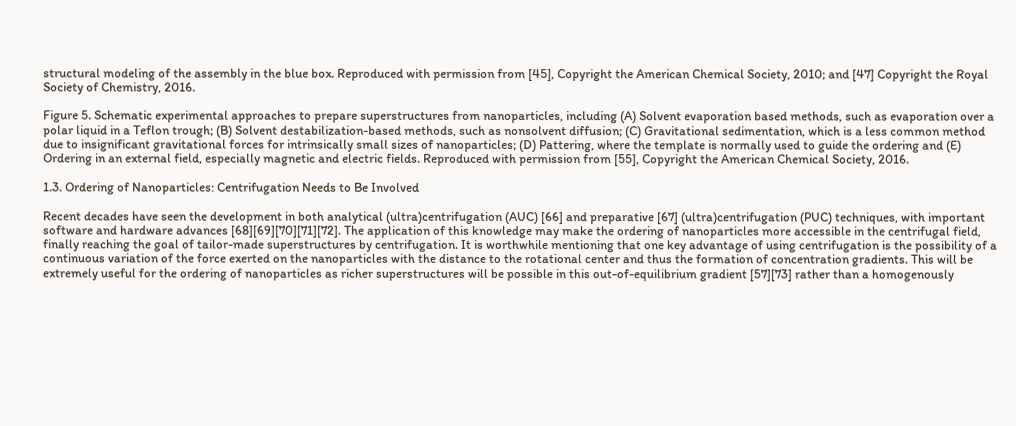structural modeling of the assembly in the blue box. Reproduced with permission from [45], Copyright the American Chemical Society, 2010; and [47] Copyright the Royal Society of Chemistry, 2016.

Figure 5. Schematic experimental approaches to prepare superstructures from nanoparticles, including (A) Solvent evaporation based methods, such as evaporation over a polar liquid in a Teflon trough; (B) Solvent destabilization-based methods, such as nonsolvent diffusion; (C) Gravitational sedimentation, which is a less common method due to insignificant gravitational forces for intrinsically small sizes of nanoparticles; (D) Pattering, where the template is normally used to guide the ordering and (E) Ordering in an external field, especially magnetic and electric fields. Reproduced with permission from [55], Copyright the American Chemical Society, 2016.

1.3. Ordering of Nanoparticles: Centrifugation Needs to Be Involved

Recent decades have seen the development in both analytical (ultra)centrifugation (AUC) [66] and preparative [67] (ultra)centrifugation (PUC) techniques, with important software and hardware advances [68][69][70][71][72]. The application of this knowledge may make the ordering of nanoparticles more accessible in the centrifugal field, finally reaching the goal of tailor-made superstructures by centrifugation. It is worthwhile mentioning that one key advantage of using centrifugation is the possibility of a continuous variation of the force exerted on the nanoparticles with the distance to the rotational center and thus the formation of concentration gradients. This will be extremely useful for the ordering of nanoparticles as richer superstructures will be possible in this out-of-equilibrium gradient [57][73] rather than a homogenously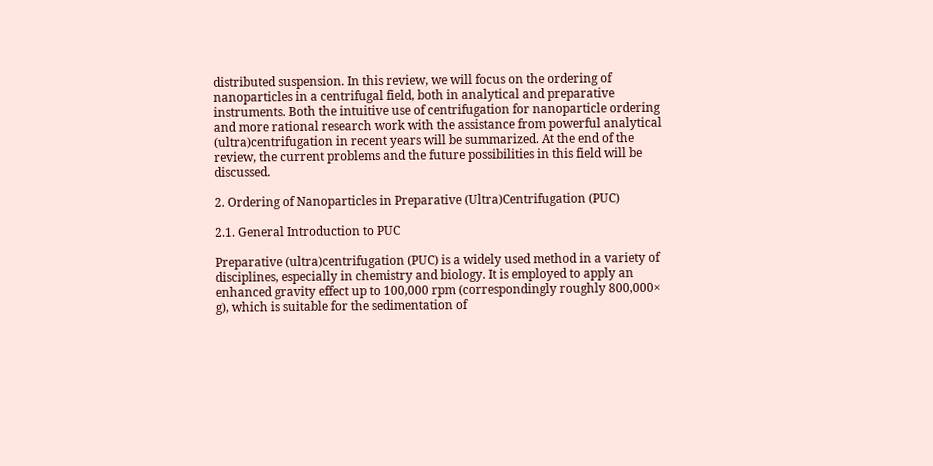distributed suspension. In this review, we will focus on the ordering of nanoparticles in a centrifugal field, both in analytical and preparative instruments. Both the intuitive use of centrifugation for nanoparticle ordering and more rational research work with the assistance from powerful analytical (ultra)centrifugation in recent years will be summarized. At the end of the review, the current problems and the future possibilities in this field will be discussed.

2. Ordering of Nanoparticles in Preparative (Ultra)Centrifugation (PUC)

2.1. General Introduction to PUC

Preparative (ultra)centrifugation (PUC) is a widely used method in a variety of disciplines, especially in chemistry and biology. It is employed to apply an enhanced gravity effect up to 100,000 rpm (correspondingly roughly 800,000× g), which is suitable for the sedimentation of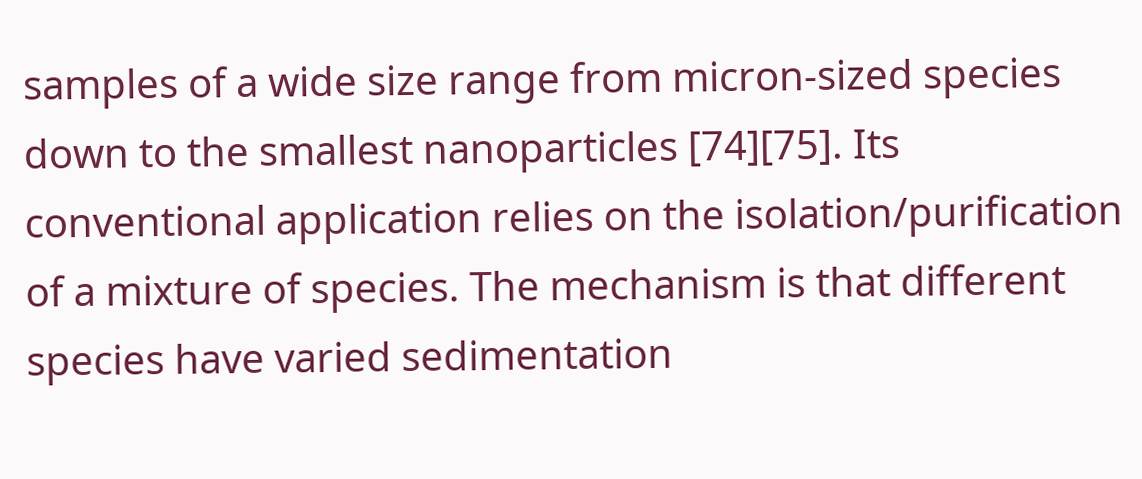samples of a wide size range from micron-sized species down to the smallest nanoparticles [74][75]. Its conventional application relies on the isolation/purification of a mixture of species. The mechanism is that different species have varied sedimentation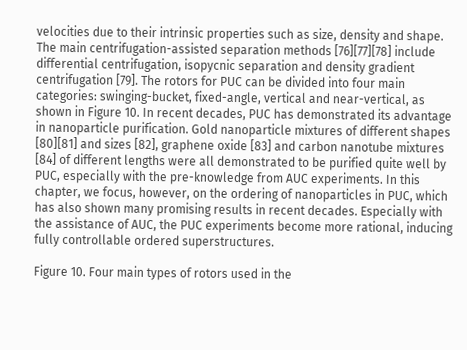velocities due to their intrinsic properties such as size, density and shape. The main centrifugation-assisted separation methods [76][77][78] include differential centrifugation, isopycnic separation and density gradient centrifugation [79]. The rotors for PUC can be divided into four main categories: swinging-bucket, fixed-angle, vertical and near-vertical, as shown in Figure 10. In recent decades, PUC has demonstrated its advantage in nanoparticle purification. Gold nanoparticle mixtures of different shapes [80][81] and sizes [82], graphene oxide [83] and carbon nanotube mixtures [84] of different lengths were all demonstrated to be purified quite well by PUC, especially with the pre-knowledge from AUC experiments. In this chapter, we focus, however, on the ordering of nanoparticles in PUC, which has also shown many promising results in recent decades. Especially with the assistance of AUC, the PUC experiments become more rational, inducing fully controllable ordered superstructures.

Figure 10. Four main types of rotors used in the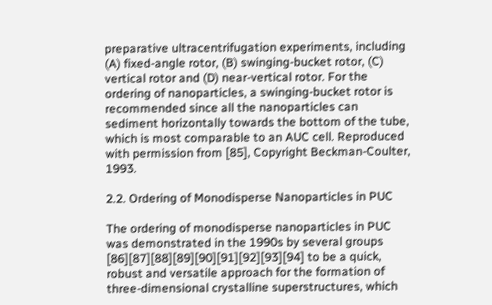preparative ultracentrifugation experiments, including (A) fixed-angle rotor, (B) swinging-bucket rotor, (C) vertical rotor and (D) near-vertical rotor. For the ordering of nanoparticles, a swinging-bucket rotor is recommended since all the nanoparticles can sediment horizontally towards the bottom of the tube, which is most comparable to an AUC cell. Reproduced with permission from [85], Copyright Beckman-Coulter, 1993.

2.2. Ordering of Monodisperse Nanoparticles in PUC

The ordering of monodisperse nanoparticles in PUC was demonstrated in the 1990s by several groups [86][87][88][89][90][91][92][93][94] to be a quick, robust and versatile approach for the formation of three-dimensional crystalline superstructures, which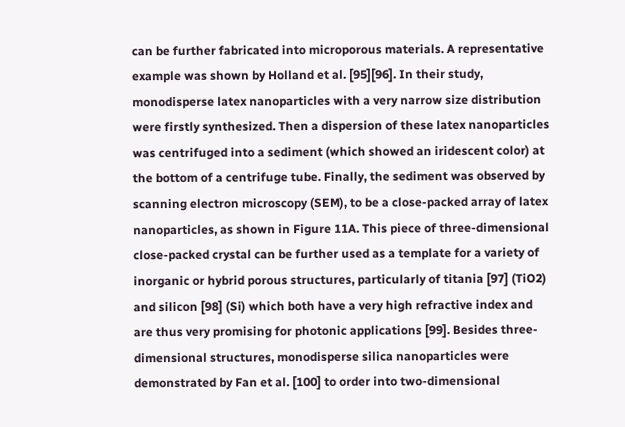can be further fabricated into microporous materials. A representative example was shown by Holland et al. [95][96]. In their study, monodisperse latex nanoparticles with a very narrow size distribution were firstly synthesized. Then a dispersion of these latex nanoparticles was centrifuged into a sediment (which showed an iridescent color) at the bottom of a centrifuge tube. Finally, the sediment was observed by scanning electron microscopy (SEM), to be a close-packed array of latex nanoparticles, as shown in Figure 11A. This piece of three-dimensional close-packed crystal can be further used as a template for a variety of inorganic or hybrid porous structures, particularly of titania [97] (TiO2) and silicon [98] (Si) which both have a very high refractive index and are thus very promising for photonic applications [99]. Besides three-dimensional structures, monodisperse silica nanoparticles were demonstrated by Fan et al. [100] to order into two-dimensional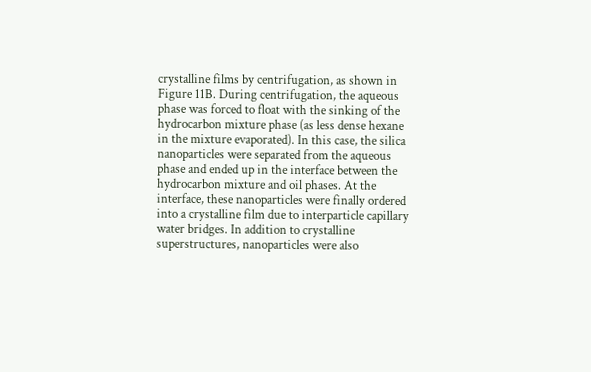crystalline films by centrifugation, as shown in Figure 11B. During centrifugation, the aqueous phase was forced to float with the sinking of the hydrocarbon mixture phase (as less dense hexane in the mixture evaporated). In this case, the silica nanoparticles were separated from the aqueous phase and ended up in the interface between the hydrocarbon mixture and oil phases. At the interface, these nanoparticles were finally ordered into a crystalline film due to interparticle capillary water bridges. In addition to crystalline superstructures, nanoparticles were also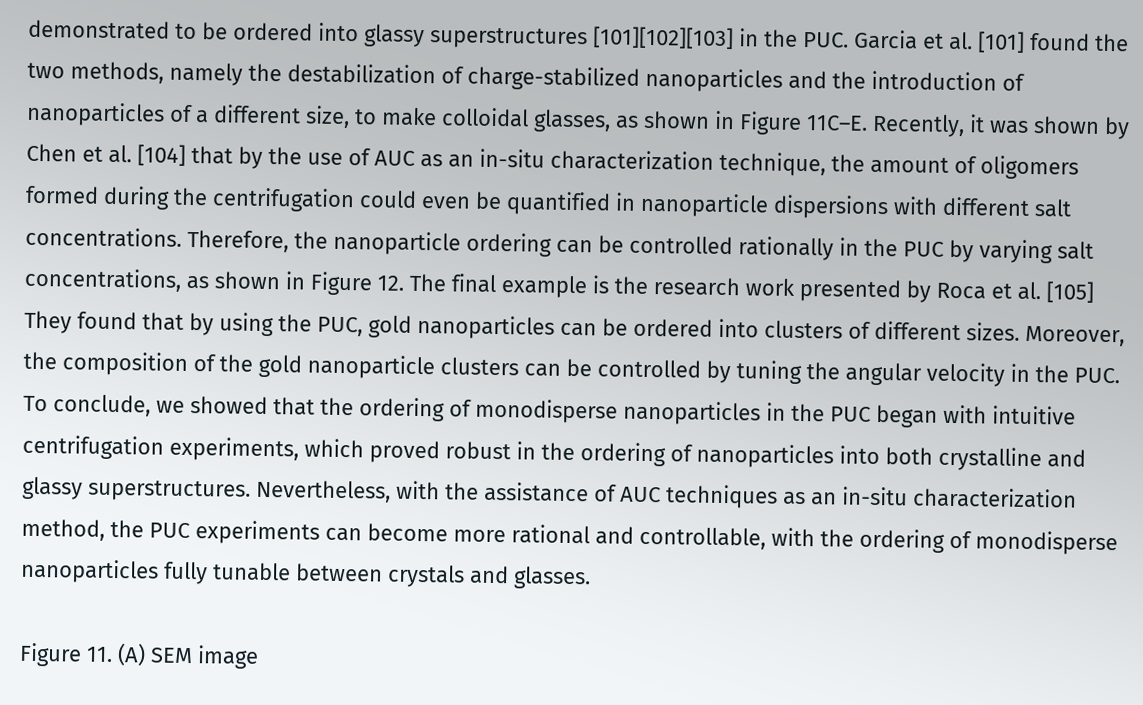demonstrated to be ordered into glassy superstructures [101][102][103] in the PUC. Garcia et al. [101] found the two methods, namely the destabilization of charge-stabilized nanoparticles and the introduction of nanoparticles of a different size, to make colloidal glasses, as shown in Figure 11C–E. Recently, it was shown by Chen et al. [104] that by the use of AUC as an in-situ characterization technique, the amount of oligomers formed during the centrifugation could even be quantified in nanoparticle dispersions with different salt concentrations. Therefore, the nanoparticle ordering can be controlled rationally in the PUC by varying salt concentrations, as shown in Figure 12. The final example is the research work presented by Roca et al. [105] They found that by using the PUC, gold nanoparticles can be ordered into clusters of different sizes. Moreover, the composition of the gold nanoparticle clusters can be controlled by tuning the angular velocity in the PUC. To conclude, we showed that the ordering of monodisperse nanoparticles in the PUC began with intuitive centrifugation experiments, which proved robust in the ordering of nanoparticles into both crystalline and glassy superstructures. Nevertheless, with the assistance of AUC techniques as an in-situ characterization method, the PUC experiments can become more rational and controllable, with the ordering of monodisperse nanoparticles fully tunable between crystals and glasses.

Figure 11. (A) SEM image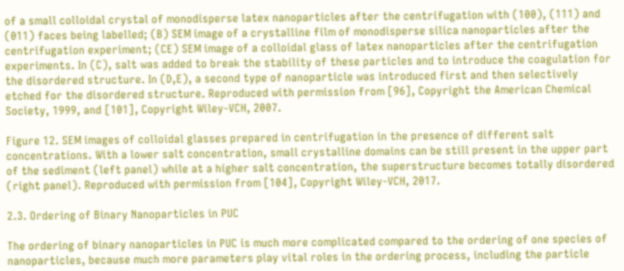of a small colloidal crystal of monodisperse latex nanoparticles after the centrifugation with (100), (111) and (011) faces being labelled; (B) SEM image of a crystalline film of monodisperse silica nanoparticles after the centrifugation experiment; (CE) SEM image of a colloidal glass of latex nanoparticles after the centrifugation experiments. In (C), salt was added to break the stability of these particles and to introduce the coagulation for the disordered structure. In (D,E), a second type of nanoparticle was introduced first and then selectively etched for the disordered structure. Reproduced with permission from [96], Copyright the American Chemical Society, 1999, and [101], Copyright Wiley-VCH, 2007.

Figure 12. SEM images of colloidal glasses prepared in centrifugation in the presence of different salt concentrations. With a lower salt concentration, small crystalline domains can be still present in the upper part of the sediment (left panel) while at a higher salt concentration, the superstructure becomes totally disordered (right panel). Reproduced with permission from [104], Copyright Wiley-VCH, 2017.

2.3. Ordering of Binary Nanoparticles in PUC

The ordering of binary nanoparticles in PUC is much more complicated compared to the ordering of one species of nanoparticles, because much more parameters play vital roles in the ordering process, including the particle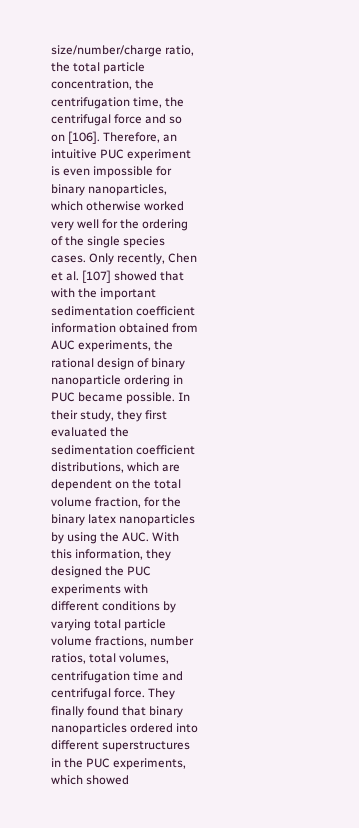size/number/charge ratio, the total particle concentration, the centrifugation time, the centrifugal force and so on [106]. Therefore, an intuitive PUC experiment is even impossible for binary nanoparticles, which otherwise worked very well for the ordering of the single species cases. Only recently, Chen et al. [107] showed that with the important sedimentation coefficient information obtained from AUC experiments, the rational design of binary nanoparticle ordering in PUC became possible. In their study, they first evaluated the sedimentation coefficient distributions, which are dependent on the total volume fraction, for the binary latex nanoparticles by using the AUC. With this information, they designed the PUC experiments with different conditions by varying total particle volume fractions, number ratios, total volumes, centrifugation time and centrifugal force. They finally found that binary nanoparticles ordered into different superstructures in the PUC experiments, which showed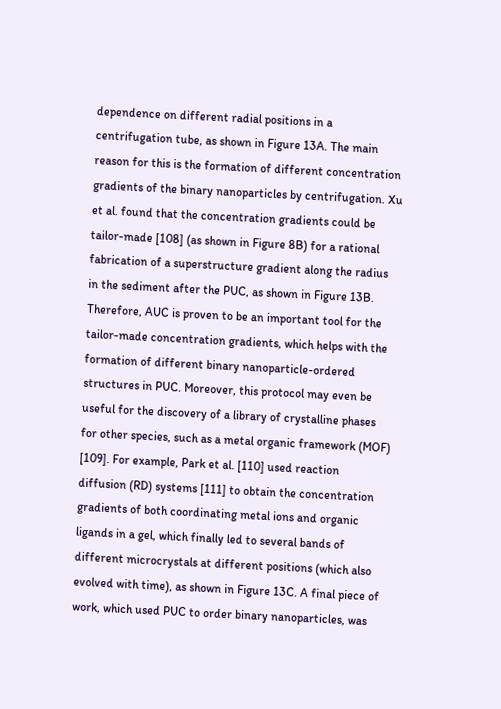dependence on different radial positions in a centrifugation tube, as shown in Figure 13A. The main reason for this is the formation of different concentration gradients of the binary nanoparticles by centrifugation. Xu et al. found that the concentration gradients could be tailor-made [108] (as shown in Figure 8B) for a rational fabrication of a superstructure gradient along the radius in the sediment after the PUC, as shown in Figure 13B. Therefore, AUC is proven to be an important tool for the tailor-made concentration gradients, which helps with the formation of different binary nanoparticle-ordered structures in PUC. Moreover, this protocol may even be useful for the discovery of a library of crystalline phases for other species, such as a metal organic framework (MOF) [109]. For example, Park et al. [110] used reaction diffusion (RD) systems [111] to obtain the concentration gradients of both coordinating metal ions and organic ligands in a gel, which finally led to several bands of different microcrystals at different positions (which also evolved with time), as shown in Figure 13C. A final piece of work, which used PUC to order binary nanoparticles, was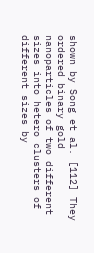shown by Song et al. [112] They ordered binary gold nanoparticles of two different sizes into hetero clusters of different sizes by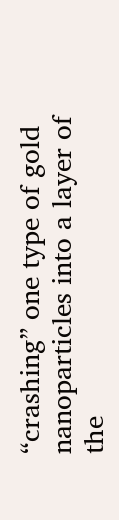“crashing” one type of gold nanoparticles into a layer of the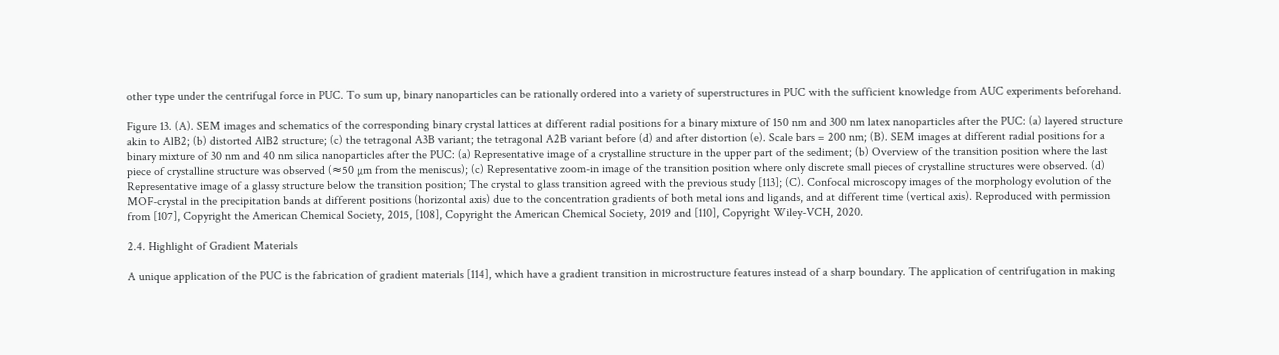other type under the centrifugal force in PUC. To sum up, binary nanoparticles can be rationally ordered into a variety of superstructures in PUC with the sufficient knowledge from AUC experiments beforehand.

Figure 13. (A). SEM images and schematics of the corresponding binary crystal lattices at different radial positions for a binary mixture of 150 nm and 300 nm latex nanoparticles after the PUC: (a) layered structure akin to AlB2; (b) distorted AlB2 structure; (c) the tetragonal A3B variant; the tetragonal A2B variant before (d) and after distortion (e). Scale bars = 200 nm; (B). SEM images at different radial positions for a binary mixture of 30 nm and 40 nm silica nanoparticles after the PUC: (a) Representative image of a crystalline structure in the upper part of the sediment; (b) Overview of the transition position where the last piece of crystalline structure was observed (≈50 µm from the meniscus); (c) Representative zoom-in image of the transition position where only discrete small pieces of crystalline structures were observed. (d) Representative image of a glassy structure below the transition position; The crystal to glass transition agreed with the previous study [113]; (C). Confocal microscopy images of the morphology evolution of the MOF-crystal in the precipitation bands at different positions (horizontal axis) due to the concentration gradients of both metal ions and ligands, and at different time (vertical axis). Reproduced with permission from [107], Copyright the American Chemical Society, 2015, [108], Copyright the American Chemical Society, 2019 and [110], Copyright Wiley-VCH, 2020.

2.4. Highlight of Gradient Materials

A unique application of the PUC is the fabrication of gradient materials [114], which have a gradient transition in microstructure features instead of a sharp boundary. The application of centrifugation in making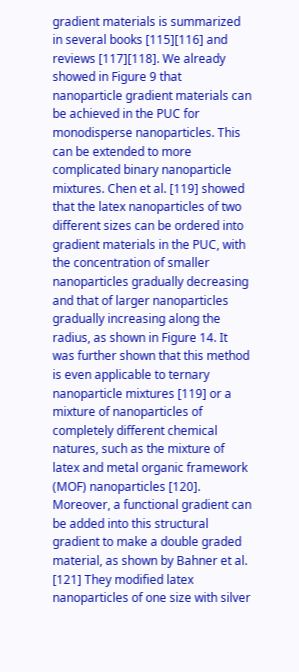gradient materials is summarized in several books [115][116] and reviews [117][118]. We already showed in Figure 9 that nanoparticle gradient materials can be achieved in the PUC for monodisperse nanoparticles. This can be extended to more complicated binary nanoparticle mixtures. Chen et al. [119] showed that the latex nanoparticles of two different sizes can be ordered into gradient materials in the PUC, with the concentration of smaller nanoparticles gradually decreasing and that of larger nanoparticles gradually increasing along the radius, as shown in Figure 14. It was further shown that this method is even applicable to ternary nanoparticle mixtures [119] or a mixture of nanoparticles of completely different chemical natures, such as the mixture of latex and metal organic framework (MOF) nanoparticles [120]. Moreover, a functional gradient can be added into this structural gradient to make a double graded material, as shown by Bahner et al. [121] They modified latex nanoparticles of one size with silver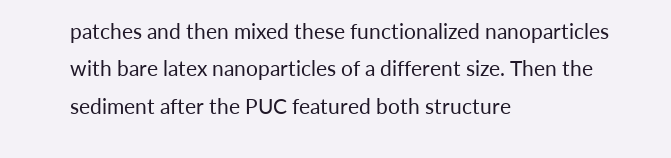patches and then mixed these functionalized nanoparticles with bare latex nanoparticles of a different size. Then the sediment after the PUC featured both structure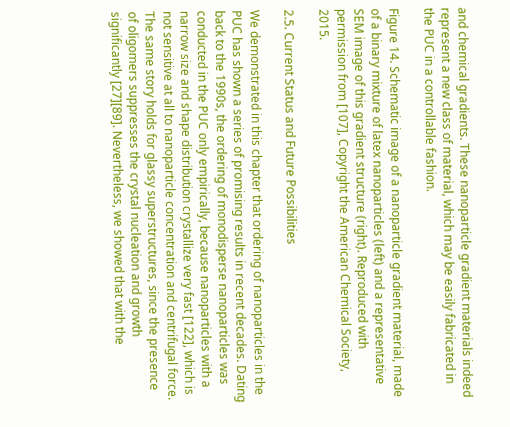and chemical gradients. These nanoparticle gradient materials indeed represent a new class of material, which may be easily fabricated in the PUC in a controllable fashion.

Figure 14. Schematic image of a nanoparticle gradient material, made of a binary mixture of latex nanoparticles (left) and a representative SEM image of this gradient structure (right). Reproduced with permission from [107], Copyright the American Chemical Society, 2015.

2.5. Current Status and Future Possibilities

We demonstrated in this chapter that ordering of nanoparticles in the PUC has shown a series of promising results in recent decades. Dating back to the 1990s, the ordering of monodisperse nanoparticles was conducted in the PUC only empirically, because nanoparticles with a narrow size and shape distribution crystallize very fast [122], which is not sensitive at all to nanoparticle concentration and centrifugal force. The same story holds for glassy superstructures, since the presence of oligomers suppresses the crystal nucleation and growth significantly [27][89]. Nevertheless, we showed that with the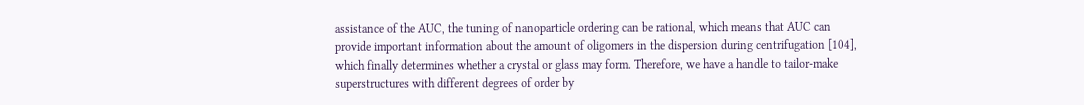assistance of the AUC, the tuning of nanoparticle ordering can be rational, which means that AUC can provide important information about the amount of oligomers in the dispersion during centrifugation [104], which finally determines whether a crystal or glass may form. Therefore, we have a handle to tailor-make superstructures with different degrees of order by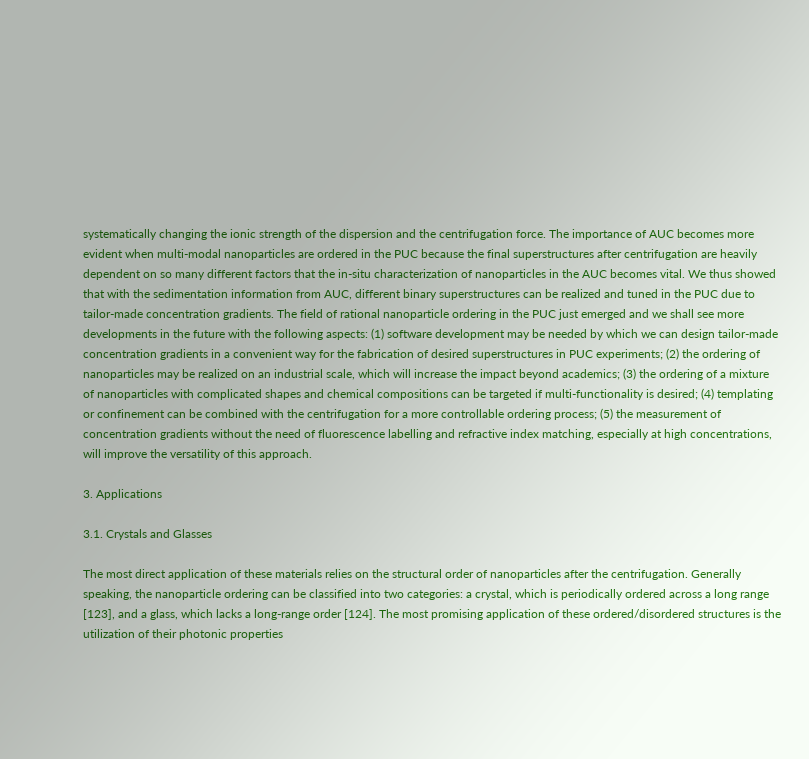systematically changing the ionic strength of the dispersion and the centrifugation force. The importance of AUC becomes more evident when multi-modal nanoparticles are ordered in the PUC because the final superstructures after centrifugation are heavily dependent on so many different factors that the in-situ characterization of nanoparticles in the AUC becomes vital. We thus showed that with the sedimentation information from AUC, different binary superstructures can be realized and tuned in the PUC due to tailor-made concentration gradients. The field of rational nanoparticle ordering in the PUC just emerged and we shall see more developments in the future with the following aspects: (1) software development may be needed by which we can design tailor-made concentration gradients in a convenient way for the fabrication of desired superstructures in PUC experiments; (2) the ordering of nanoparticles may be realized on an industrial scale, which will increase the impact beyond academics; (3) the ordering of a mixture of nanoparticles with complicated shapes and chemical compositions can be targeted if multi-functionality is desired; (4) templating or confinement can be combined with the centrifugation for a more controllable ordering process; (5) the measurement of concentration gradients without the need of fluorescence labelling and refractive index matching, especially at high concentrations, will improve the versatility of this approach.

3. Applications

3.1. Crystals and Glasses

The most direct application of these materials relies on the structural order of nanoparticles after the centrifugation. Generally speaking, the nanoparticle ordering can be classified into two categories: a crystal, which is periodically ordered across a long range [123], and a glass, which lacks a long-range order [124]. The most promising application of these ordered/disordered structures is the utilization of their photonic properties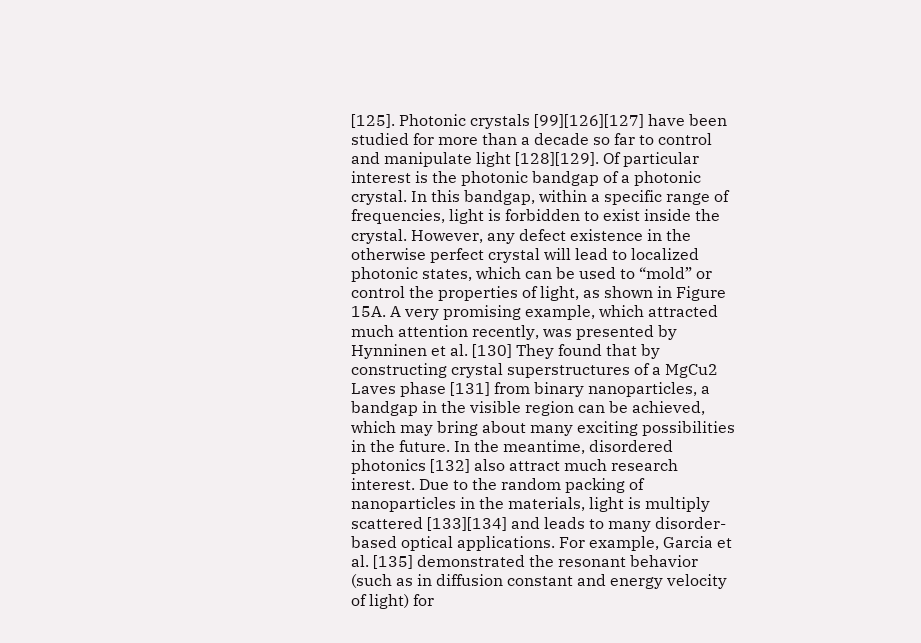[125]. Photonic crystals [99][126][127] have been studied for more than a decade so far to control and manipulate light [128][129]. Of particular interest is the photonic bandgap of a photonic crystal. In this bandgap, within a specific range of frequencies, light is forbidden to exist inside the crystal. However, any defect existence in the otherwise perfect crystal will lead to localized photonic states, which can be used to “mold” or control the properties of light, as shown in Figure 15A. A very promising example, which attracted much attention recently, was presented by Hynninen et al. [130] They found that by constructing crystal superstructures of a MgCu2 Laves phase [131] from binary nanoparticles, a bandgap in the visible region can be achieved, which may bring about many exciting possibilities in the future. In the meantime, disordered photonics [132] also attract much research interest. Due to the random packing of nanoparticles in the materials, light is multiply scattered [133][134] and leads to many disorder-based optical applications. For example, Garcia et al. [135] demonstrated the resonant behavior (such as in diffusion constant and energy velocity of light) for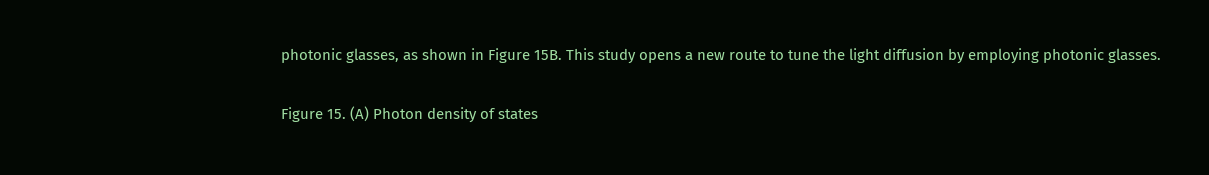photonic glasses, as shown in Figure 15B. This study opens a new route to tune the light diffusion by employing photonic glasses.

Figure 15. (A) Photon density of states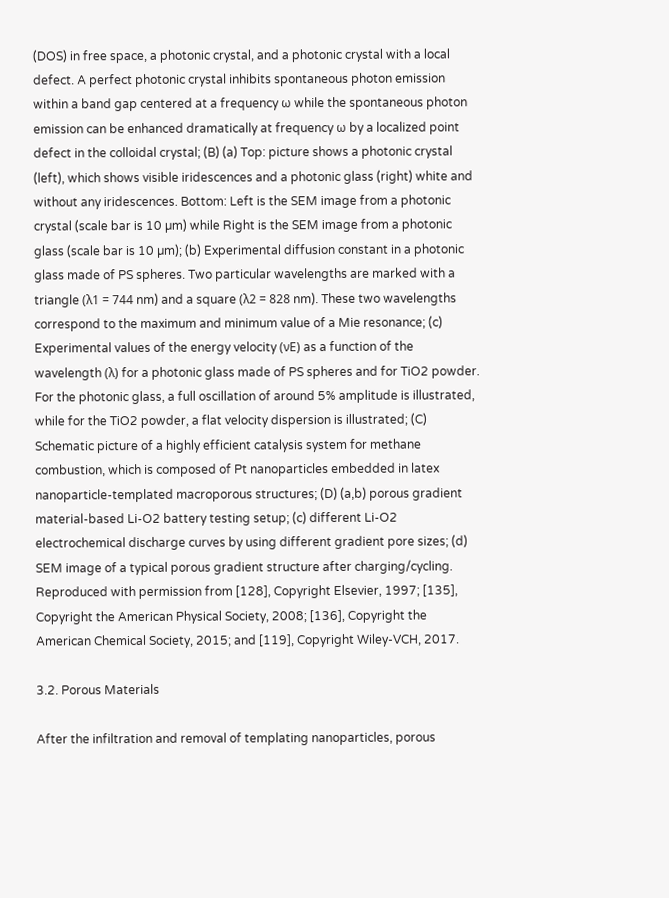(DOS) in free space, a photonic crystal, and a photonic crystal with a local defect. A perfect photonic crystal inhibits spontaneous photon emission within a band gap centered at a frequency ω while the spontaneous photon emission can be enhanced dramatically at frequency ω by a localized point defect in the colloidal crystal; (B) (a) Top: picture shows a photonic crystal (left), which shows visible iridescences and a photonic glass (right) white and without any iridescences. Bottom: Left is the SEM image from a photonic crystal (scale bar is 10 µm) while Right is the SEM image from a photonic glass (scale bar is 10 µm); (b) Experimental diffusion constant in a photonic glass made of PS spheres. Two particular wavelengths are marked with a triangle (λ1 = 744 nm) and a square (λ2 = 828 nm). These two wavelengths correspond to the maximum and minimum value of a Mie resonance; (c) Experimental values of the energy velocity (νE) as a function of the wavelength (λ) for a photonic glass made of PS spheres and for TiO2 powder. For the photonic glass, a full oscillation of around 5% amplitude is illustrated, while for the TiO2 powder, a flat velocity dispersion is illustrated; (C) Schematic picture of a highly efficient catalysis system for methane combustion, which is composed of Pt nanoparticles embedded in latex nanoparticle-templated macroporous structures; (D) (a,b) porous gradient material-based Li-O2 battery testing setup; (c) different Li-O2 electrochemical discharge curves by using different gradient pore sizes; (d) SEM image of a typical porous gradient structure after charging/cycling. Reproduced with permission from [128], Copyright Elsevier, 1997; [135], Copyright the American Physical Society, 2008; [136], Copyright the American Chemical Society, 2015; and [119], Copyright Wiley-VCH, 2017.

3.2. Porous Materials

After the infiltration and removal of templating nanoparticles, porous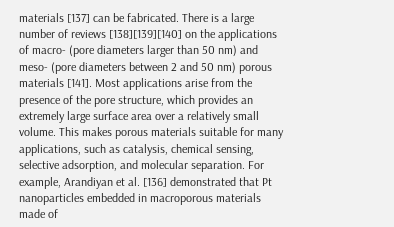materials [137] can be fabricated. There is a large number of reviews [138][139][140] on the applications of macro- (pore diameters larger than 50 nm) and meso- (pore diameters between 2 and 50 nm) porous materials [141]. Most applications arise from the presence of the pore structure, which provides an extremely large surface area over a relatively small volume. This makes porous materials suitable for many applications, such as catalysis, chemical sensing, selective adsorption, and molecular separation. For example, Arandiyan et al. [136] demonstrated that Pt nanoparticles embedded in macroporous materials made of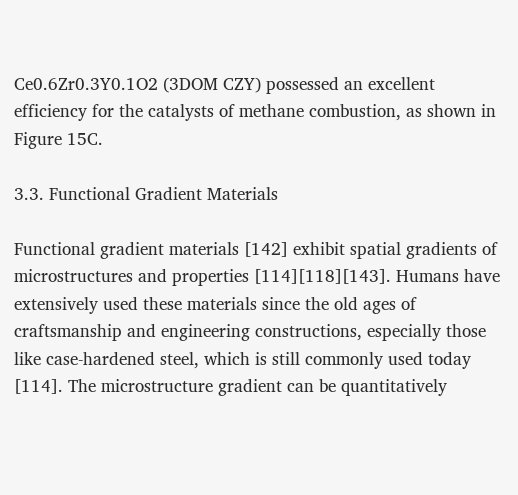Ce0.6Zr0.3Y0.1O2 (3DOM CZY) possessed an excellent efficiency for the catalysts of methane combustion, as shown in Figure 15C.

3.3. Functional Gradient Materials

Functional gradient materials [142] exhibit spatial gradients of microstructures and properties [114][118][143]. Humans have extensively used these materials since the old ages of craftsmanship and engineering constructions, especially those like case-hardened steel, which is still commonly used today [114]. The microstructure gradient can be quantitatively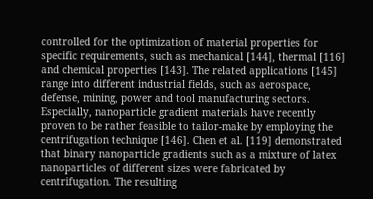controlled for the optimization of material properties for specific requirements, such as mechanical [144], thermal [116] and chemical properties [143]. The related applications [145] range into different industrial fields, such as aerospace, defense, mining, power and tool manufacturing sectors. Especially, nanoparticle gradient materials have recently proven to be rather feasible to tailor-make by employing the centrifugation technique [146]. Chen et al. [119] demonstrated that binary nanoparticle gradients such as a mixture of latex nanoparticles of different sizes were fabricated by centrifugation. The resulting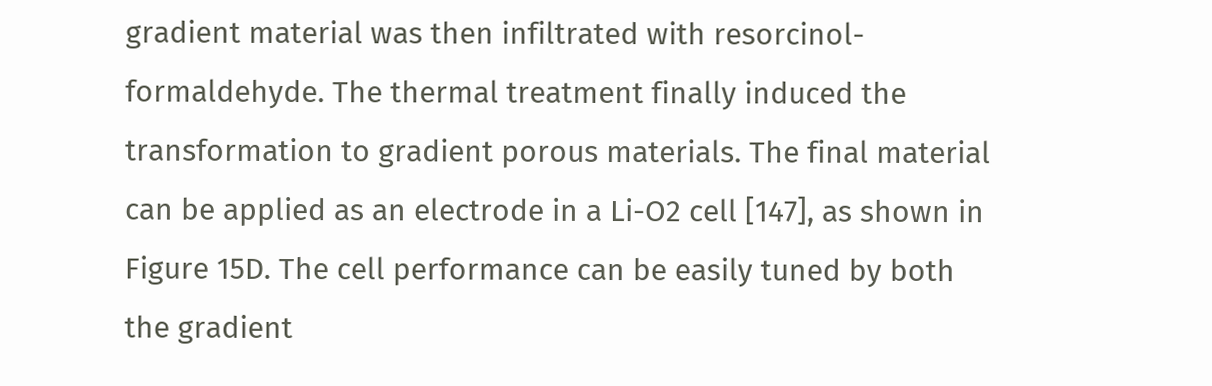gradient material was then infiltrated with resorcinol-formaldehyde. The thermal treatment finally induced the transformation to gradient porous materials. The final material can be applied as an electrode in a Li-O2 cell [147], as shown in Figure 15D. The cell performance can be easily tuned by both the gradient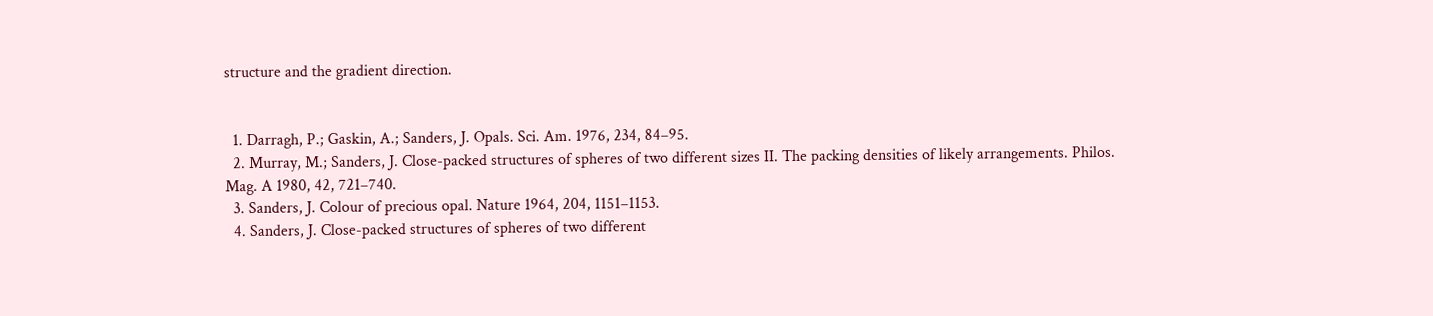structure and the gradient direction.


  1. Darragh, P.; Gaskin, A.; Sanders, J. Opals. Sci. Am. 1976, 234, 84–95.
  2. Murray, M.; Sanders, J. Close-packed structures of spheres of two different sizes II. The packing densities of likely arrangements. Philos. Mag. A 1980, 42, 721–740.
  3. Sanders, J. Colour of precious opal. Nature 1964, 204, 1151–1153.
  4. Sanders, J. Close-packed structures of spheres of two different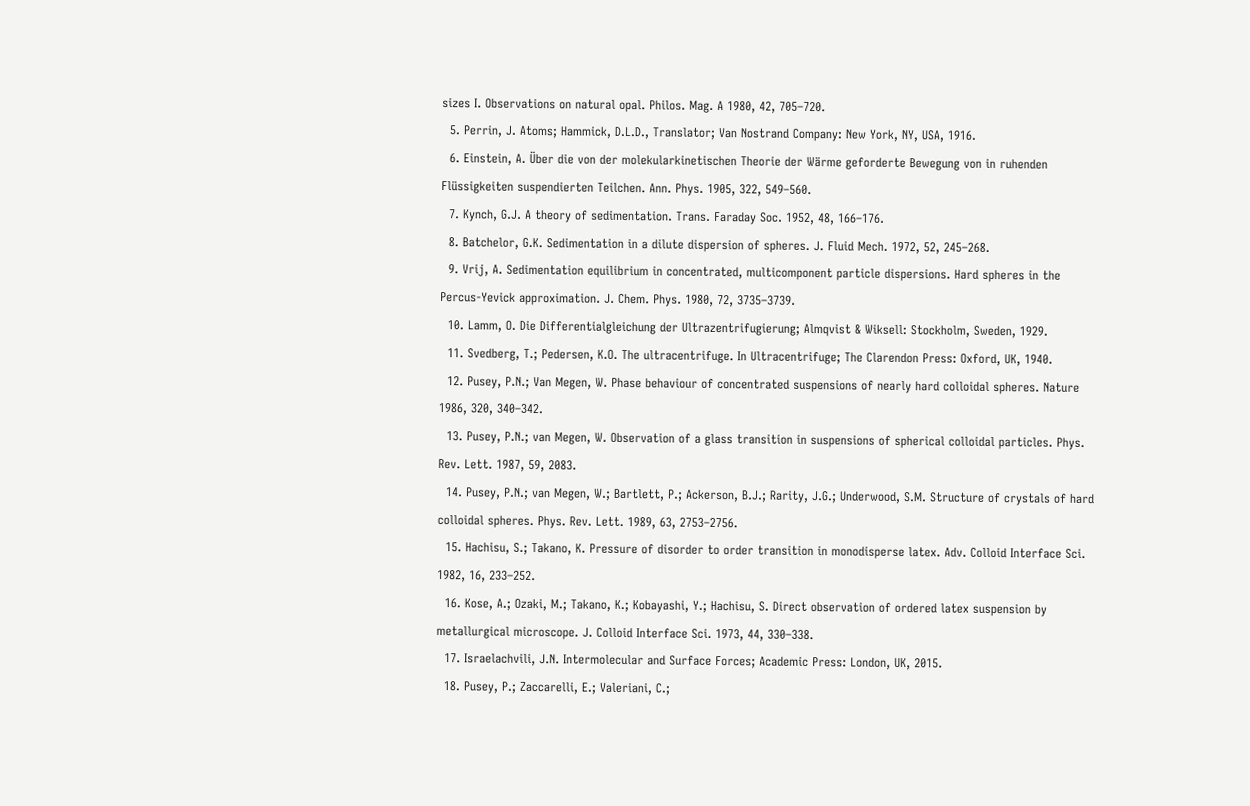sizes I. Observations on natural opal. Philos. Mag. A 1980, 42, 705–720.
  5. Perrin, J. Atoms; Hammick, D.L.D., Translator; Van Nostrand Company: New York, NY, USA, 1916.
  6. Einstein, A. Über die von der molekularkinetischen Theorie der Wärme geforderte Bewegung von in ruhenden Flüssigkeiten suspendierten Teilchen. Ann. Phys. 1905, 322, 549–560.
  7. Kynch, G.J. A theory of sedimentation. Trans. Faraday Soc. 1952, 48, 166–176.
  8. Batchelor, G.K. Sedimentation in a dilute dispersion of spheres. J. Fluid Mech. 1972, 52, 245–268.
  9. Vrij, A. Sedimentation equilibrium in concentrated, multicomponent particle dispersions. Hard spheres in the Percus-Yevick approximation. J. Chem. Phys. 1980, 72, 3735–3739.
  10. Lamm, O. Die Differentialgleichung der Ultrazentrifugierung; Almqvist & Wiksell: Stockholm, Sweden, 1929.
  11. Svedberg, T.; Pedersen, K.O. The ultracentrifuge. In Ultracentrifuge; The Clarendon Press: Oxford, UK, 1940.
  12. Pusey, P.N.; Van Megen, W. Phase behaviour of concentrated suspensions of nearly hard colloidal spheres. Nature 1986, 320, 340–342.
  13. Pusey, P.N.; van Megen, W. Observation of a glass transition in suspensions of spherical colloidal particles. Phys. Rev. Lett. 1987, 59, 2083.
  14. Pusey, P.N.; van Megen, W.; Bartlett, P.; Ackerson, B.J.; Rarity, J.G.; Underwood, S.M. Structure of crystals of hard colloidal spheres. Phys. Rev. Lett. 1989, 63, 2753–2756.
  15. Hachisu, S.; Takano, K. Pressure of disorder to order transition in monodisperse latex. Adv. Colloid Interface Sci. 1982, 16, 233–252.
  16. Kose, A.; Ozaki, M.; Takano, K.; Kobayashi, Y.; Hachisu, S. Direct observation of ordered latex suspension by metallurgical microscope. J. Colloid Interface Sci. 1973, 44, 330–338.
  17. Israelachvili, J.N. Intermolecular and Surface Forces; Academic Press: London, UK, 2015.
  18. Pusey, P.; Zaccarelli, E.; Valeriani, C.;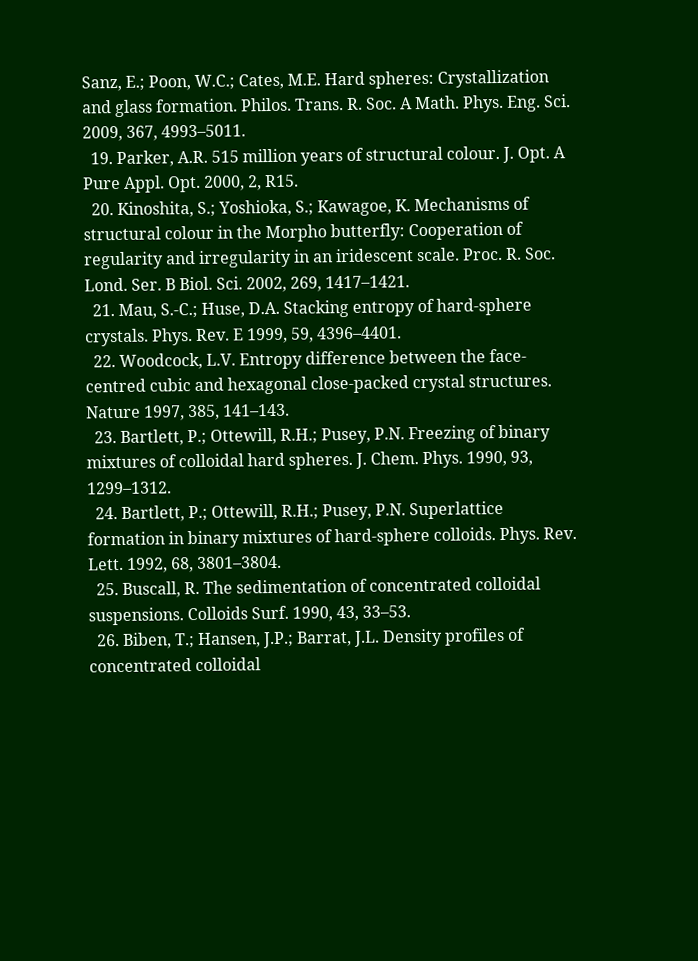Sanz, E.; Poon, W.C.; Cates, M.E. Hard spheres: Crystallization and glass formation. Philos. Trans. R. Soc. A Math. Phys. Eng. Sci. 2009, 367, 4993–5011.
  19. Parker, A.R. 515 million years of structural colour. J. Opt. A Pure Appl. Opt. 2000, 2, R15.
  20. Kinoshita, S.; Yoshioka, S.; Kawagoe, K. Mechanisms of structural colour in the Morpho butterfly: Cooperation of regularity and irregularity in an iridescent scale. Proc. R. Soc. Lond. Ser. B Biol. Sci. 2002, 269, 1417–1421.
  21. Mau, S.-C.; Huse, D.A. Stacking entropy of hard-sphere crystals. Phys. Rev. E 1999, 59, 4396–4401.
  22. Woodcock, L.V. Entropy difference between the face-centred cubic and hexagonal close-packed crystal structures. Nature 1997, 385, 141–143.
  23. Bartlett, P.; Ottewill, R.H.; Pusey, P.N. Freezing of binary mixtures of colloidal hard spheres. J. Chem. Phys. 1990, 93, 1299–1312.
  24. Bartlett, P.; Ottewill, R.H.; Pusey, P.N. Superlattice formation in binary mixtures of hard-sphere colloids. Phys. Rev. Lett. 1992, 68, 3801–3804.
  25. Buscall, R. The sedimentation of concentrated colloidal suspensions. Colloids Surf. 1990, 43, 33–53.
  26. Biben, T.; Hansen, J.P.; Barrat, J.L. Density profiles of concentrated colloidal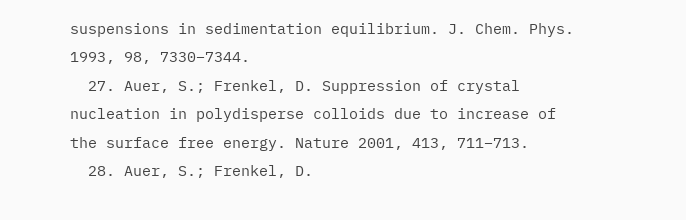suspensions in sedimentation equilibrium. J. Chem. Phys. 1993, 98, 7330–7344.
  27. Auer, S.; Frenkel, D. Suppression of crystal nucleation in polydisperse colloids due to increase of the surface free energy. Nature 2001, 413, 711–713.
  28. Auer, S.; Frenkel, D.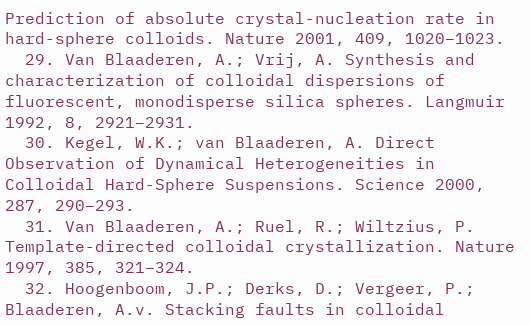Prediction of absolute crystal-nucleation rate in hard-sphere colloids. Nature 2001, 409, 1020–1023.
  29. Van Blaaderen, A.; Vrij, A. Synthesis and characterization of colloidal dispersions of fluorescent, monodisperse silica spheres. Langmuir 1992, 8, 2921–2931.
  30. Kegel, W.K.; van Blaaderen, A. Direct Observation of Dynamical Heterogeneities in Colloidal Hard-Sphere Suspensions. Science 2000, 287, 290–293.
  31. Van Blaaderen, A.; Ruel, R.; Wiltzius, P. Template-directed colloidal crystallization. Nature 1997, 385, 321–324.
  32. Hoogenboom, J.P.; Derks, D.; Vergeer, P.; Blaaderen, A.v. Stacking faults in colloidal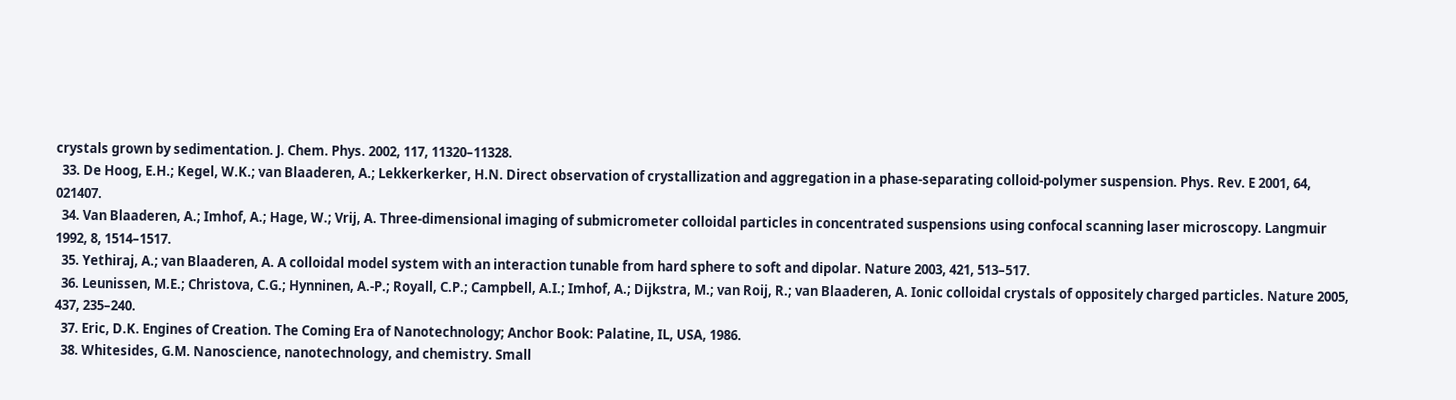crystals grown by sedimentation. J. Chem. Phys. 2002, 117, 11320–11328.
  33. De Hoog, E.H.; Kegel, W.K.; van Blaaderen, A.; Lekkerkerker, H.N. Direct observation of crystallization and aggregation in a phase-separating colloid-polymer suspension. Phys. Rev. E 2001, 64, 021407.
  34. Van Blaaderen, A.; Imhof, A.; Hage, W.; Vrij, A. Three-dimensional imaging of submicrometer colloidal particles in concentrated suspensions using confocal scanning laser microscopy. Langmuir 1992, 8, 1514–1517.
  35. Yethiraj, A.; van Blaaderen, A. A colloidal model system with an interaction tunable from hard sphere to soft and dipolar. Nature 2003, 421, 513–517.
  36. Leunissen, M.E.; Christova, C.G.; Hynninen, A.-P.; Royall, C.P.; Campbell, A.I.; Imhof, A.; Dijkstra, M.; van Roij, R.; van Blaaderen, A. Ionic colloidal crystals of oppositely charged particles. Nature 2005, 437, 235–240.
  37. Eric, D.K. Engines of Creation. The Coming Era of Nanotechnology; Anchor Book: Palatine, IL, USA, 1986.
  38. Whitesides, G.M. Nanoscience, nanotechnology, and chemistry. Small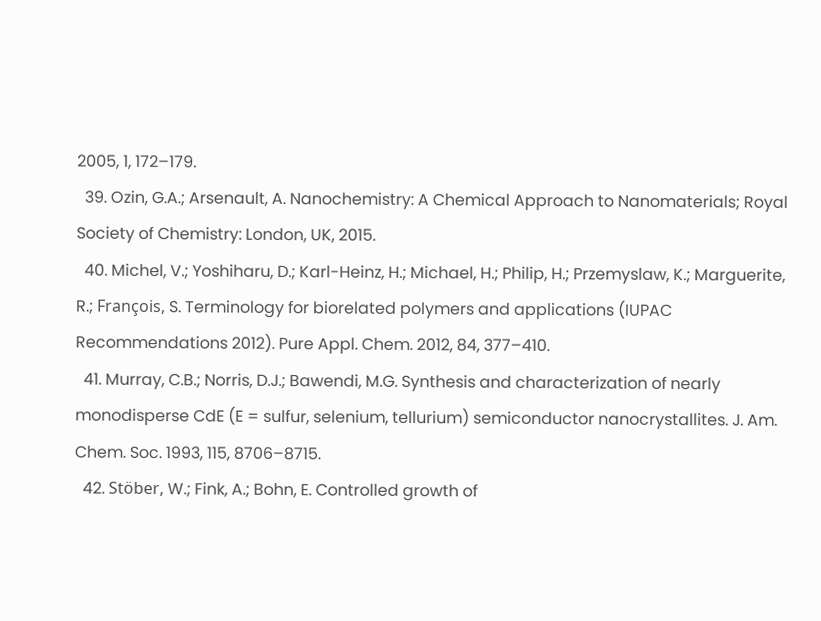2005, 1, 172–179.
  39. Ozin, G.A.; Arsenault, A. Nanochemistry: A Chemical Approach to Nanomaterials; Royal Society of Chemistry: London, UK, 2015.
  40. Michel, V.; Yoshiharu, D.; Karl-Heinz, H.; Michael, H.; Philip, H.; Przemyslaw, K.; Marguerite, R.; François, S. Terminology for biorelated polymers and applications (IUPAC Recommendations 2012). Pure Appl. Chem. 2012, 84, 377–410.
  41. Murray, C.B.; Norris, D.J.; Bawendi, M.G. Synthesis and characterization of nearly monodisperse CdE (E = sulfur, selenium, tellurium) semiconductor nanocrystallites. J. Am. Chem. Soc. 1993, 115, 8706–8715.
  42. Stöber, W.; Fink, A.; Bohn, E. Controlled growth of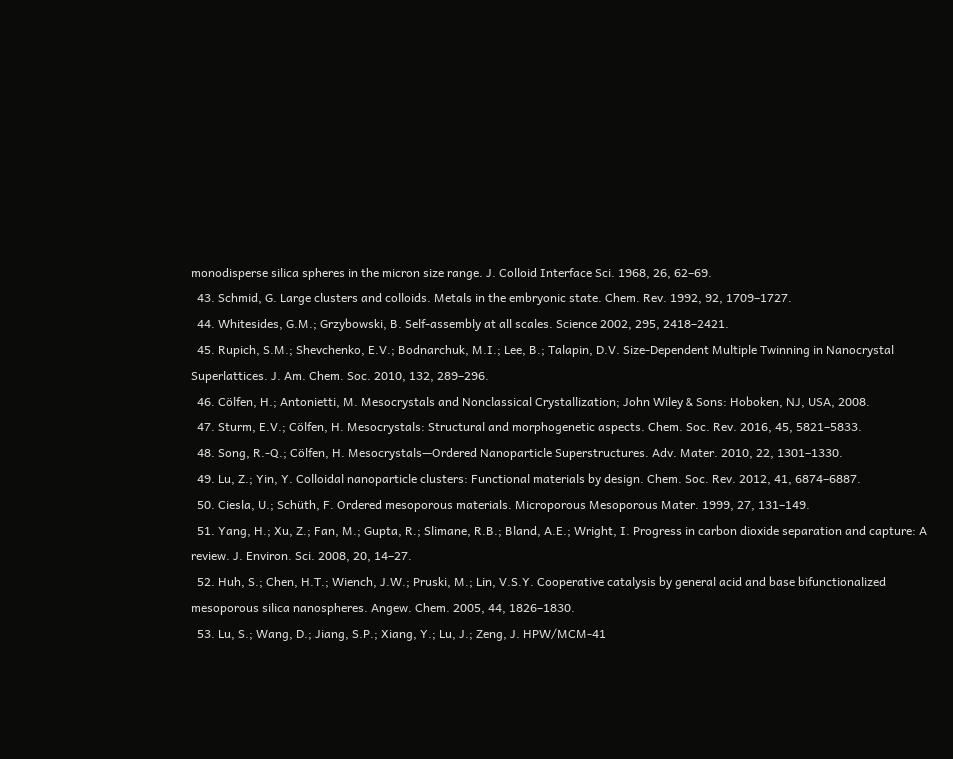monodisperse silica spheres in the micron size range. J. Colloid Interface Sci. 1968, 26, 62–69.
  43. Schmid, G. Large clusters and colloids. Metals in the embryonic state. Chem. Rev. 1992, 92, 1709–1727.
  44. Whitesides, G.M.; Grzybowski, B. Self-assembly at all scales. Science 2002, 295, 2418–2421.
  45. Rupich, S.M.; Shevchenko, E.V.; Bodnarchuk, M.I.; Lee, B.; Talapin, D.V. Size-Dependent Multiple Twinning in Nanocrystal Superlattices. J. Am. Chem. Soc. 2010, 132, 289–296.
  46. Cölfen, H.; Antonietti, M. Mesocrystals and Nonclassical Crystallization; John Wiley & Sons: Hoboken, NJ, USA, 2008.
  47. Sturm, E.V.; Cölfen, H. Mesocrystals: Structural and morphogenetic aspects. Chem. Soc. Rev. 2016, 45, 5821–5833.
  48. Song, R.-Q.; Cölfen, H. Mesocrystals—Ordered Nanoparticle Superstructures. Adv. Mater. 2010, 22, 1301–1330.
  49. Lu, Z.; Yin, Y. Colloidal nanoparticle clusters: Functional materials by design. Chem. Soc. Rev. 2012, 41, 6874–6887.
  50. Ciesla, U.; Schüth, F. Ordered mesoporous materials. Microporous Mesoporous Mater. 1999, 27, 131–149.
  51. Yang, H.; Xu, Z.; Fan, M.; Gupta, R.; Slimane, R.B.; Bland, A.E.; Wright, I. Progress in carbon dioxide separation and capture: A review. J. Environ. Sci. 2008, 20, 14–27.
  52. Huh, S.; Chen, H.T.; Wiench, J.W.; Pruski, M.; Lin, V.S.Y. Cooperative catalysis by general acid and base bifunctionalized mesoporous silica nanospheres. Angew. Chem. 2005, 44, 1826–1830.
  53. Lu, S.; Wang, D.; Jiang, S.P.; Xiang, Y.; Lu, J.; Zeng, J. HPW/MCM-41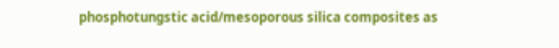phosphotungstic acid/mesoporous silica composites as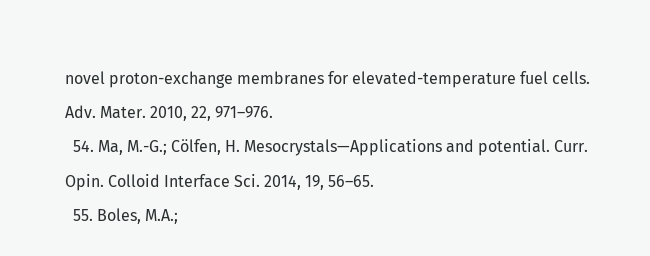novel proton-exchange membranes for elevated-temperature fuel cells. Adv. Mater. 2010, 22, 971–976.
  54. Ma, M.-G.; Cölfen, H. Mesocrystals—Applications and potential. Curr. Opin. Colloid Interface Sci. 2014, 19, 56–65.
  55. Boles, M.A.;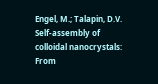Engel, M.; Talapin, D.V. Self-assembly of colloidal nanocrystals: From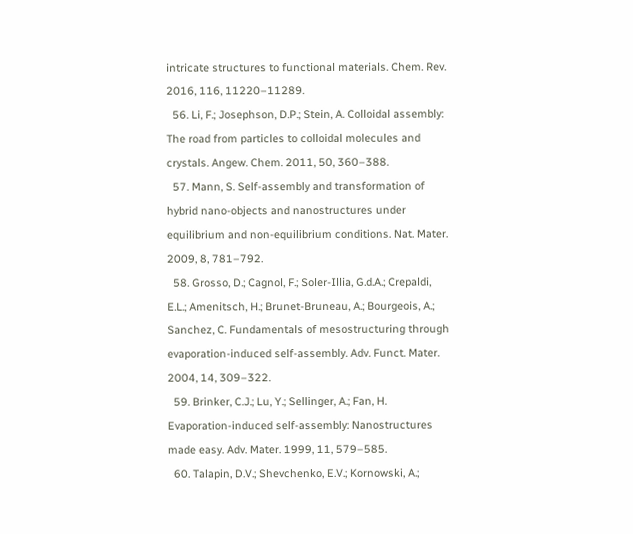intricate structures to functional materials. Chem. Rev. 2016, 116, 11220–11289.
  56. Li, F.; Josephson, D.P.; Stein, A. Colloidal assembly: The road from particles to colloidal molecules and crystals. Angew. Chem. 2011, 50, 360–388.
  57. Mann, S. Self-assembly and transformation of hybrid nano-objects and nanostructures under equilibrium and non-equilibrium conditions. Nat. Mater. 2009, 8, 781–792.
  58. Grosso, D.; Cagnol, F.; Soler-Illia, G.d.A.; Crepaldi, E.L.; Amenitsch, H.; Brunet-Bruneau, A.; Bourgeois, A.; Sanchez, C. Fundamentals of mesostructuring through evaporation-induced self-assembly. Adv. Funct. Mater. 2004, 14, 309–322.
  59. Brinker, C.J.; Lu, Y.; Sellinger, A.; Fan, H. Evaporation-induced self-assembly: Nanostructures made easy. Adv. Mater. 1999, 11, 579–585.
  60. Talapin, D.V.; Shevchenko, E.V.; Kornowski, A.;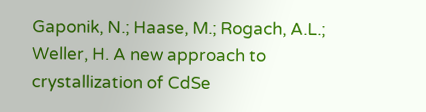Gaponik, N.; Haase, M.; Rogach, A.L.; Weller, H. A new approach to crystallization of CdSe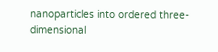nanoparticles into ordered three-dimensional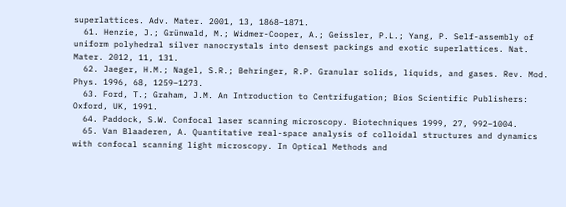superlattices. Adv. Mater. 2001, 13, 1868–1871.
  61. Henzie, J.; Grünwald, M.; Widmer-Cooper, A.; Geissler, P.L.; Yang, P. Self-assembly of uniform polyhedral silver nanocrystals into densest packings and exotic superlattices. Nat. Mater. 2012, 11, 131.
  62. Jaeger, H.M.; Nagel, S.R.; Behringer, R.P. Granular solids, liquids, and gases. Rev. Mod. Phys. 1996, 68, 1259–1273.
  63. Ford, T.; Graham, J.M. An Introduction to Centrifugation; Bios Scientific Publishers: Oxford, UK, 1991.
  64. Paddock, S.W. Confocal laser scanning microscopy. Biotechniques 1999, 27, 992–1004.
  65. Van Blaaderen, A. Quantitative real-space analysis of colloidal structures and dynamics with confocal scanning light microscopy. In Optical Methods and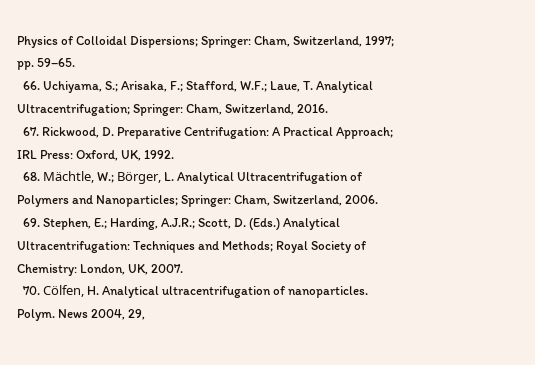Physics of Colloidal Dispersions; Springer: Cham, Switzerland, 1997; pp. 59–65.
  66. Uchiyama, S.; Arisaka, F.; Stafford, W.F.; Laue, T. Analytical Ultracentrifugation; Springer: Cham, Switzerland, 2016.
  67. Rickwood, D. Preparative Centrifugation: A Practical Approach; IRL Press: Oxford, UK, 1992.
  68. Mächtle, W.; Börger, L. Analytical Ultracentrifugation of Polymers and Nanoparticles; Springer: Cham, Switzerland, 2006.
  69. Stephen, E.; Harding, A.J.R.; Scott, D. (Eds.) Analytical Ultracentrifugation: Techniques and Methods; Royal Society of Chemistry: London, UK, 2007.
  70. Cölfen, H. Analytical ultracentrifugation of nanoparticles. Polym. News 2004, 29,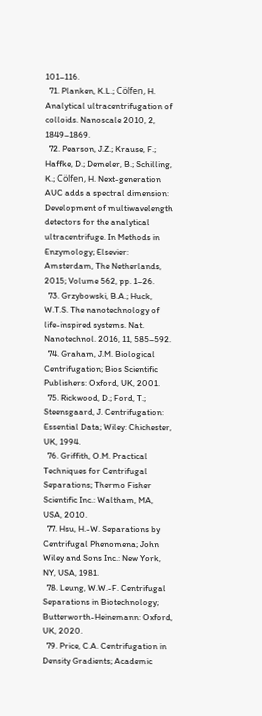101–116.
  71. Planken, K.L.; Cölfen, H. Analytical ultracentrifugation of colloids. Nanoscale 2010, 2, 1849–1869.
  72. Pearson, J.Z.; Krause, F.; Haffke, D.; Demeler, B.; Schilling, K.; Cölfen, H. Next-generation AUC adds a spectral dimension: Development of multiwavelength detectors for the analytical ultracentrifuge. In Methods in Enzymology; Elsevier: Amsterdam, The Netherlands, 2015; Volume 562, pp. 1–26.
  73. Grzybowski, B.A.; Huck, W.T.S. The nanotechnology of life-inspired systems. Nat. Nanotechnol. 2016, 11, 585–592.
  74. Graham, J.M. Biological Centrifugation; Bios Scientific Publishers: Oxford, UK, 2001.
  75. Rickwood, D.; Ford, T.; Steensgaard, J. Centrifugation: Essential Data; Wiley: Chichester, UK, 1994.
  76. Griffith, O.M. Practical Techniques for Centrifugal Separations; Thermo Fisher Scientific Inc.: Waltham, MA, USA, 2010.
  77. Hsu, H.-W. Separations by Centrifugal Phenomena; John Wiley and Sons Inc.: New York, NY, USA, 1981.
  78. Leung, W.W.-F. Centrifugal Separations in Biotechnology; Butterworth-Heinemann: Oxford, UK, 2020.
  79. Price, C.A. Centrifugation in Density Gradients; Academic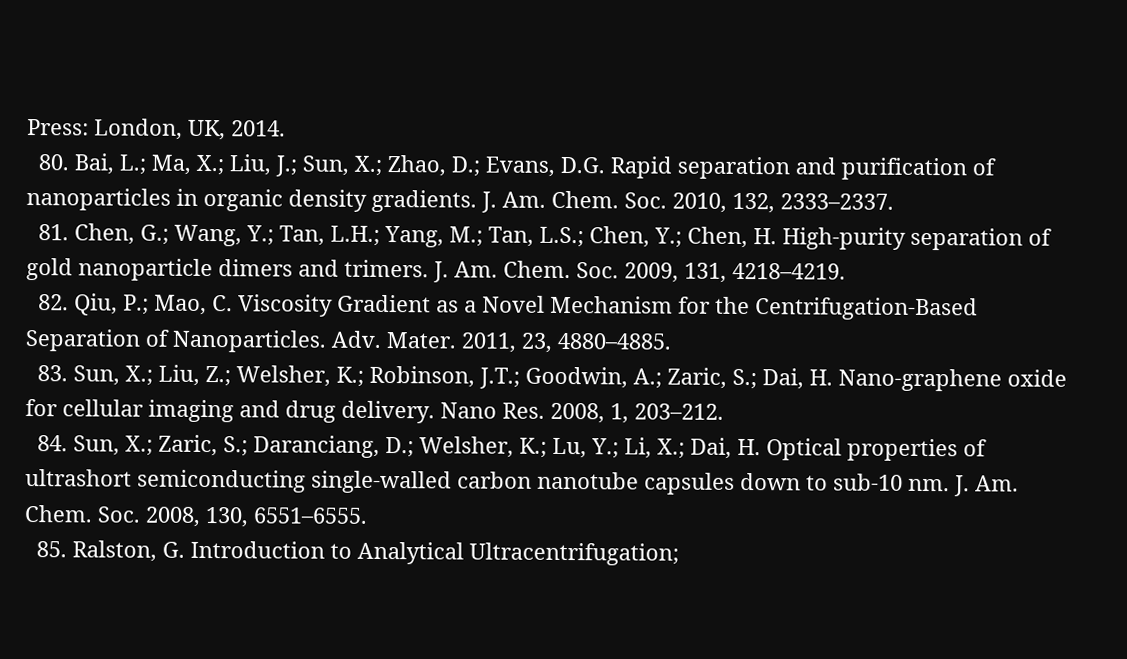Press: London, UK, 2014.
  80. Bai, L.; Ma, X.; Liu, J.; Sun, X.; Zhao, D.; Evans, D.G. Rapid separation and purification of nanoparticles in organic density gradients. J. Am. Chem. Soc. 2010, 132, 2333–2337.
  81. Chen, G.; Wang, Y.; Tan, L.H.; Yang, M.; Tan, L.S.; Chen, Y.; Chen, H. High-purity separation of gold nanoparticle dimers and trimers. J. Am. Chem. Soc. 2009, 131, 4218–4219.
  82. Qiu, P.; Mao, C. Viscosity Gradient as a Novel Mechanism for the Centrifugation-Based Separation of Nanoparticles. Adv. Mater. 2011, 23, 4880–4885.
  83. Sun, X.; Liu, Z.; Welsher, K.; Robinson, J.T.; Goodwin, A.; Zaric, S.; Dai, H. Nano-graphene oxide for cellular imaging and drug delivery. Nano Res. 2008, 1, 203–212.
  84. Sun, X.; Zaric, S.; Daranciang, D.; Welsher, K.; Lu, Y.; Li, X.; Dai, H. Optical properties of ultrashort semiconducting single-walled carbon nanotube capsules down to sub-10 nm. J. Am. Chem. Soc. 2008, 130, 6551–6555.
  85. Ralston, G. Introduction to Analytical Ultracentrifugation;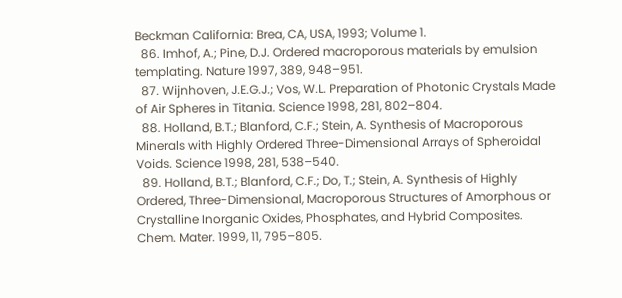Beckman California: Brea, CA, USA, 1993; Volume 1.
  86. Imhof, A.; Pine, D.J. Ordered macroporous materials by emulsion templating. Nature 1997, 389, 948–951.
  87. Wijnhoven, J.E.G.J.; Vos, W.L. Preparation of Photonic Crystals Made of Air Spheres in Titania. Science 1998, 281, 802–804.
  88. Holland, B.T.; Blanford, C.F.; Stein, A. Synthesis of Macroporous Minerals with Highly Ordered Three-Dimensional Arrays of Spheroidal Voids. Science 1998, 281, 538–540.
  89. Holland, B.T.; Blanford, C.F.; Do, T.; Stein, A. Synthesis of Highly Ordered, Three-Dimensional, Macroporous Structures of Amorphous or Crystalline Inorganic Oxides, Phosphates, and Hybrid Composites. Chem. Mater. 1999, 11, 795–805.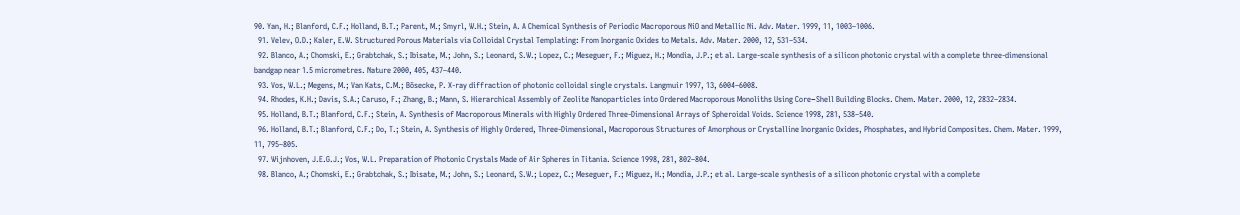90. Yan, H.; Blanford, C.F.; Holland, B.T.; Parent, M.; Smyrl, W.H.; Stein, A. A Chemical Synthesis of Periodic Macroporous NiO and Metallic Ni. Adv. Mater. 1999, 11, 1003–1006.
  91. Velev, O.D.; Kaler, E.W. Structured Porous Materials via Colloidal Crystal Templating: From Inorganic Oxides to Metals. Adv. Mater. 2000, 12, 531–534.
  92. Blanco, A.; Chomski, E.; Grabtchak, S.; Ibisate, M.; John, S.; Leonard, S.W.; Lopez, C.; Meseguer, F.; Miguez, H.; Mondia, J.P.; et al. Large-scale synthesis of a silicon photonic crystal with a complete three-dimensional bandgap near 1.5 micrometres. Nature 2000, 405, 437–440.
  93. Vos, W.L.; Megens, M.; Van Kats, C.M.; Bösecke, P. X-ray diffraction of photonic colloidal single crystals. Langmuir 1997, 13, 6004–6008.
  94. Rhodes, K.H.; Davis, S.A.; Caruso, F.; Zhang, B.; Mann, S. Hierarchical Assembly of Zeolite Nanoparticles into Ordered Macroporous Monoliths Using Core−Shell Building Blocks. Chem. Mater. 2000, 12, 2832–2834.
  95. Holland, B.T.; Blanford, C.F.; Stein, A. Synthesis of Macroporous Minerals with Highly Ordered Three-Dimensional Arrays of Spheroidal Voids. Science 1998, 281, 538–540.
  96. Holland, B.T.; Blanford, C.F.; Do, T.; Stein, A. Synthesis of Highly Ordered, Three-Dimensional, Macroporous Structures of Amorphous or Crystalline Inorganic Oxides, Phosphates, and Hybrid Composites. Chem. Mater. 1999, 11, 795–805.
  97. Wijnhoven, J.E.G.J.; Vos, W.L. Preparation of Photonic Crystals Made of Air Spheres in Titania. Science 1998, 281, 802–804.
  98. Blanco, A.; Chomski, E.; Grabtchak, S.; Ibisate, M.; John, S.; Leonard, S.W.; Lopez, C.; Meseguer, F.; Miguez, H.; Mondia, J.P.; et al. Large-scale synthesis of a silicon photonic crystal with a complete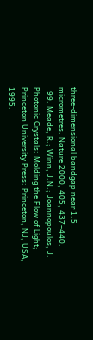three-dimensional bandgap near 1.5 micrometres. Nature 2000, 405, 437–440.
  99. Meade, R.; Winn, J.N.; Joannopoulos, J. Photonic Crystals: Molding the Flow of Light; Princeton University Press: Princeton, NJ, USA, 1995.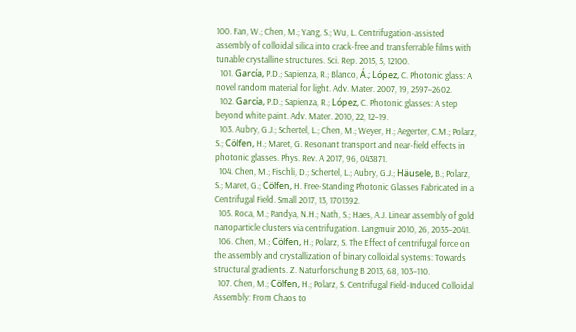100. Fan, W.; Chen, M.; Yang, S.; Wu, L. Centrifugation-assisted assembly of colloidal silica into crack-free and transferrable films with tunable crystalline structures. Sci. Rep. 2015, 5, 12100.
  101. García, P.D.; Sapienza, R.; Blanco, Á.; López, C. Photonic glass: A novel random material for light. Adv. Mater. 2007, 19, 2597–2602.
  102. García, P.D.; Sapienza, R.; López, C. Photonic glasses: A step beyond white paint. Adv. Mater. 2010, 22, 12–19.
  103. Aubry, G.J.; Schertel, L.; Chen, M.; Weyer, H.; Aegerter, C.M.; Polarz, S.; Cölfen, H.; Maret, G. Resonant transport and near-field effects in photonic glasses. Phys. Rev. A 2017, 96, 043871.
  104. Chen, M.; Fischli, D.; Schertel, L.; Aubry, G.J.; Häusele, B.; Polarz, S.; Maret, G.; Cölfen, H. Free-Standing Photonic Glasses Fabricated in a Centrifugal Field. Small 2017, 13, 1701392.
  105. Roca, M.; Pandya, N.H.; Nath, S.; Haes, A.J. Linear assembly of gold nanoparticle clusters via centrifugation. Langmuir 2010, 26, 2035–2041.
  106. Chen, M.; Cölfen, H.; Polarz, S. The Effect of centrifugal force on the assembly and crystallization of binary colloidal systems: Towards structural gradients. Z. Naturforschung B 2013, 68, 103–110.
  107. Chen, M.; Cölfen, H.; Polarz, S. Centrifugal Field-Induced Colloidal Assembly: From Chaos to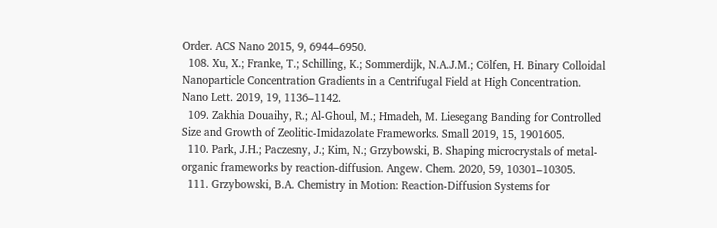Order. ACS Nano 2015, 9, 6944–6950.
  108. Xu, X.; Franke, T.; Schilling, K.; Sommerdijk, N.A.J.M.; Cölfen, H. Binary Colloidal Nanoparticle Concentration Gradients in a Centrifugal Field at High Concentration. Nano Lett. 2019, 19, 1136–1142.
  109. Zakhia Douaihy, R.; Al-Ghoul, M.; Hmadeh, M. Liesegang Banding for Controlled Size and Growth of Zeolitic-Imidazolate Frameworks. Small 2019, 15, 1901605.
  110. Park, J.H.; Paczesny, J.; Kim, N.; Grzybowski, B. Shaping microcrystals of metal-organic frameworks by reaction-diffusion. Angew. Chem. 2020, 59, 10301–10305.
  111. Grzybowski, B.A. Chemistry in Motion: Reaction-Diffusion Systems for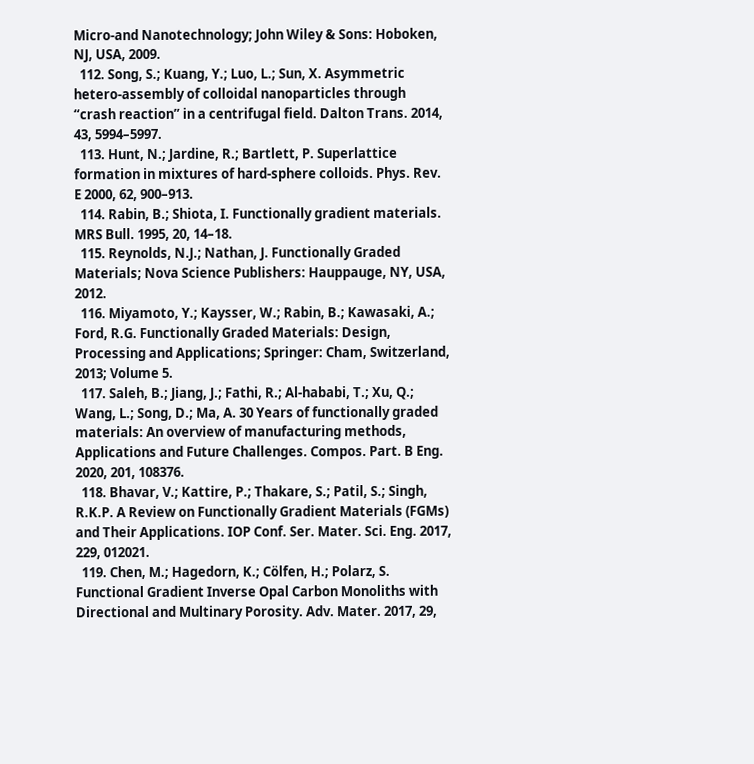Micro-and Nanotechnology; John Wiley & Sons: Hoboken, NJ, USA, 2009.
  112. Song, S.; Kuang, Y.; Luo, L.; Sun, X. Asymmetric hetero-assembly of colloidal nanoparticles through “crash reaction” in a centrifugal field. Dalton Trans. 2014, 43, 5994–5997.
  113. Hunt, N.; Jardine, R.; Bartlett, P. Superlattice formation in mixtures of hard-sphere colloids. Phys. Rev. E 2000, 62, 900–913.
  114. Rabin, B.; Shiota, I. Functionally gradient materials. MRS Bull. 1995, 20, 14–18.
  115. Reynolds, N.J.; Nathan, J. Functionally Graded Materials; Nova Science Publishers: Hauppauge, NY, USA, 2012.
  116. Miyamoto, Y.; Kaysser, W.; Rabin, B.; Kawasaki, A.; Ford, R.G. Functionally Graded Materials: Design, Processing and Applications; Springer: Cham, Switzerland, 2013; Volume 5.
  117. Saleh, B.; Jiang, J.; Fathi, R.; Al-hababi, T.; Xu, Q.; Wang, L.; Song, D.; Ma, A. 30 Years of functionally graded materials: An overview of manufacturing methods, Applications and Future Challenges. Compos. Part. B Eng. 2020, 201, 108376.
  118. Bhavar, V.; Kattire, P.; Thakare, S.; Patil, S.; Singh, R.K.P. A Review on Functionally Gradient Materials (FGMs) and Their Applications. IOP Conf. Ser. Mater. Sci. Eng. 2017, 229, 012021.
  119. Chen, M.; Hagedorn, K.; Cölfen, H.; Polarz, S. Functional Gradient Inverse Opal Carbon Monoliths with Directional and Multinary Porosity. Adv. Mater. 2017, 29,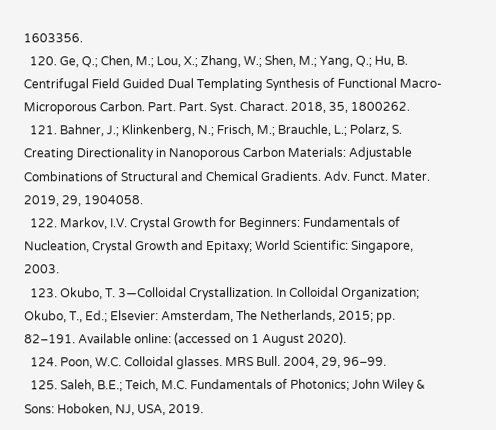1603356.
  120. Ge, Q.; Chen, M.; Lou, X.; Zhang, W.; Shen, M.; Yang, Q.; Hu, B. Centrifugal Field Guided Dual Templating Synthesis of Functional Macro-Microporous Carbon. Part. Part. Syst. Charact. 2018, 35, 1800262.
  121. Bahner, J.; Klinkenberg, N.; Frisch, M.; Brauchle, L.; Polarz, S. Creating Directionality in Nanoporous Carbon Materials: Adjustable Combinations of Structural and Chemical Gradients. Adv. Funct. Mater. 2019, 29, 1904058.
  122. Markov, I.V. Crystal Growth for Beginners: Fundamentals of Nucleation, Crystal Growth and Epitaxy; World Scientific: Singapore, 2003.
  123. Okubo, T. 3—Colloidal Crystallization. In Colloidal Organization; Okubo, T., Ed.; Elsevier: Amsterdam, The Netherlands, 2015; pp. 82–191. Available online: (accessed on 1 August 2020).
  124. Poon, W.C. Colloidal glasses. MRS Bull. 2004, 29, 96–99.
  125. Saleh, B.E.; Teich, M.C. Fundamentals of Photonics; John Wiley & Sons: Hoboken, NJ, USA, 2019.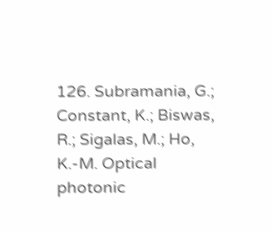126. Subramania, G.; Constant, K.; Biswas, R.; Sigalas, M.; Ho, K.-M. Optical photonic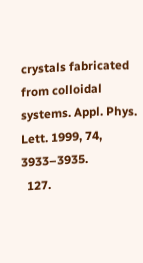crystals fabricated from colloidal systems. Appl. Phys. Lett. 1999, 74, 3933–3935.
  127.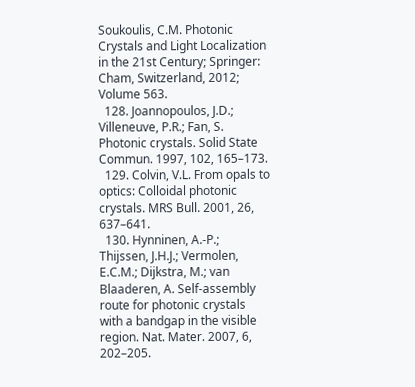Soukoulis, C.M. Photonic Crystals and Light Localization in the 21st Century; Springer: Cham, Switzerland, 2012; Volume 563.
  128. Joannopoulos, J.D.; Villeneuve, P.R.; Fan, S. Photonic crystals. Solid State Commun. 1997, 102, 165–173.
  129. Colvin, V.L. From opals to optics: Colloidal photonic crystals. MRS Bull. 2001, 26, 637–641.
  130. Hynninen, A.-P.; Thijssen, J.H.J.; Vermolen, E.C.M.; Dijkstra, M.; van Blaaderen, A. Self-assembly route for photonic crystals with a bandgap in the visible region. Nat. Mater. 2007, 6, 202–205.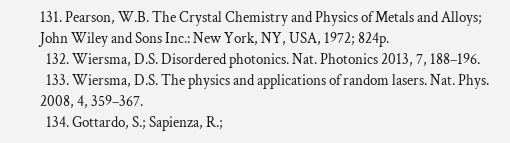131. Pearson, W.B. The Crystal Chemistry and Physics of Metals and Alloys; John Wiley and Sons Inc.: New York, NY, USA, 1972; 824p.
  132. Wiersma, D.S. Disordered photonics. Nat. Photonics 2013, 7, 188–196.
  133. Wiersma, D.S. The physics and applications of random lasers. Nat. Phys. 2008, 4, 359–367.
  134. Gottardo, S.; Sapienza, R.;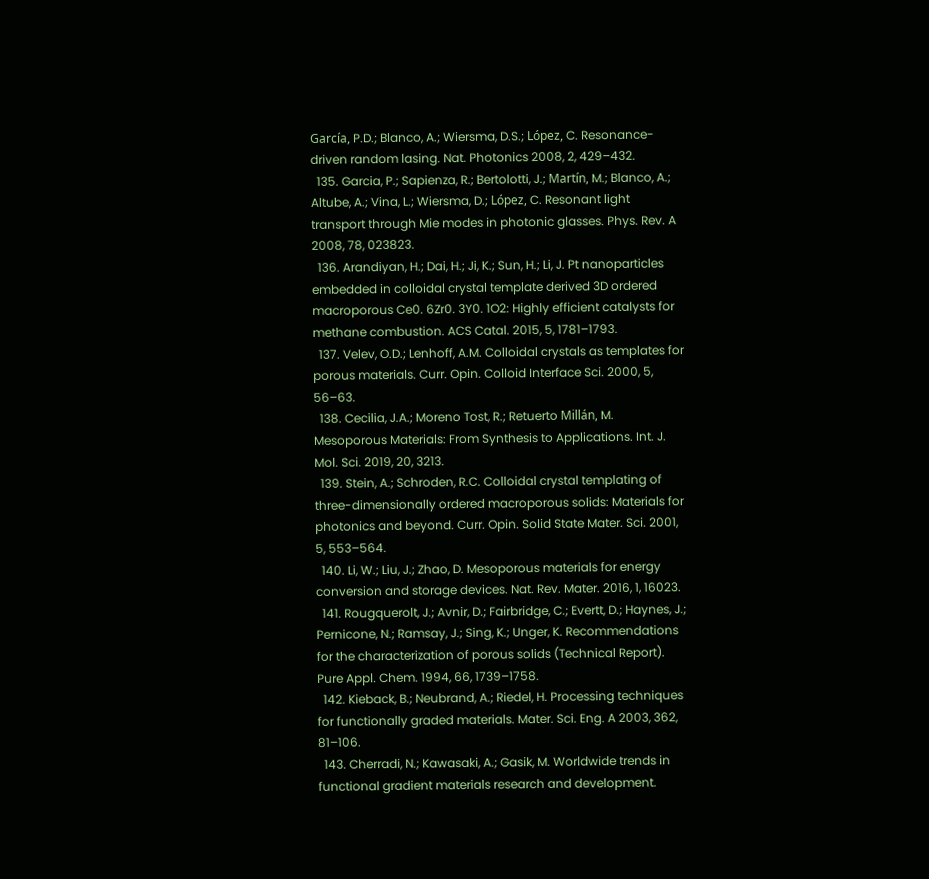García, P.D.; Blanco, A.; Wiersma, D.S.; López, C. Resonance-driven random lasing. Nat. Photonics 2008, 2, 429–432.
  135. Garcia, P.; Sapienza, R.; Bertolotti, J.; Martín, M.; Blanco, A.; Altube, A.; Vina, L.; Wiersma, D.; López, C. Resonant light transport through Mie modes in photonic glasses. Phys. Rev. A 2008, 78, 023823.
  136. Arandiyan, H.; Dai, H.; Ji, K.; Sun, H.; Li, J. Pt nanoparticles embedded in colloidal crystal template derived 3D ordered macroporous Ce0. 6Zr0. 3Y0. 1O2: Highly efficient catalysts for methane combustion. ACS Catal. 2015, 5, 1781–1793.
  137. Velev, O.D.; Lenhoff, A.M. Colloidal crystals as templates for porous materials. Curr. Opin. Colloid Interface Sci. 2000, 5, 56–63.
  138. Cecilia, J.A.; Moreno Tost, R.; Retuerto Millán, M. Mesoporous Materials: From Synthesis to Applications. Int. J. Mol. Sci. 2019, 20, 3213.
  139. Stein, A.; Schroden, R.C. Colloidal crystal templating of three-dimensionally ordered macroporous solids: Materials for photonics and beyond. Curr. Opin. Solid State Mater. Sci. 2001, 5, 553–564.
  140. Li, W.; Liu, J.; Zhao, D. Mesoporous materials for energy conversion and storage devices. Nat. Rev. Mater. 2016, 1, 16023.
  141. Rougquerolt, J.; Avnir, D.; Fairbridge, C.; Evertt, D.; Haynes, J.; Pernicone, N.; Ramsay, J.; Sing, K.; Unger, K. Recommendations for the characterization of porous solids (Technical Report). Pure Appl. Chem. 1994, 66, 1739–1758.
  142. Kieback, B.; Neubrand, A.; Riedel, H. Processing techniques for functionally graded materials. Mater. Sci. Eng. A 2003, 362, 81–106.
  143. Cherradi, N.; Kawasaki, A.; Gasik, M. Worldwide trends in functional gradient materials research and development.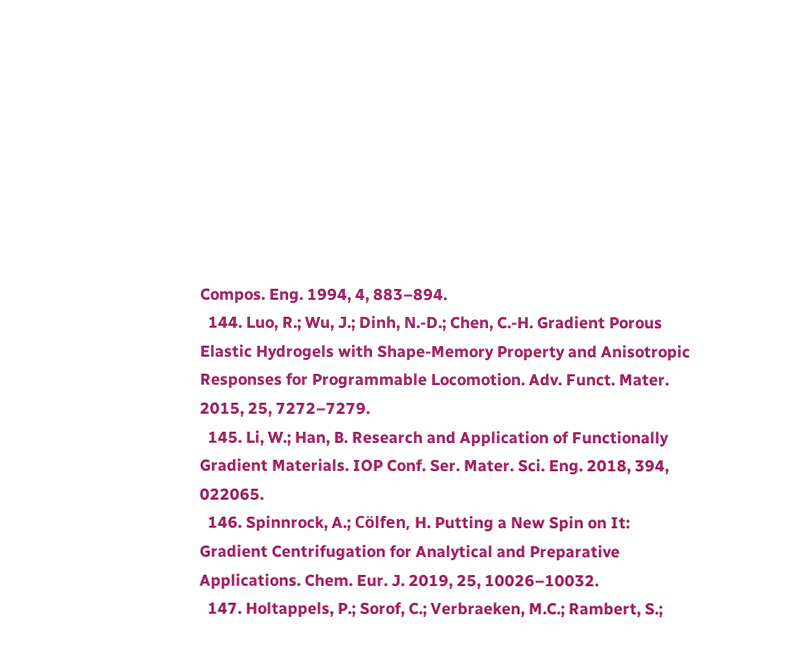Compos. Eng. 1994, 4, 883–894.
  144. Luo, R.; Wu, J.; Dinh, N.-D.; Chen, C.-H. Gradient Porous Elastic Hydrogels with Shape-Memory Property and Anisotropic Responses for Programmable Locomotion. Adv. Funct. Mater. 2015, 25, 7272–7279.
  145. Li, W.; Han, B. Research and Application of Functionally Gradient Materials. IOP Conf. Ser. Mater. Sci. Eng. 2018, 394, 022065.
  146. Spinnrock, A.; Cölfen, H. Putting a New Spin on It: Gradient Centrifugation for Analytical and Preparative Applications. Chem. Eur. J. 2019, 25, 10026–10032.
  147. Holtappels, P.; Sorof, C.; Verbraeken, M.C.; Rambert, S.;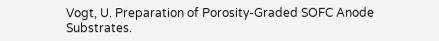Vogt, U. Preparation of Porosity-Graded SOFC Anode Substrates.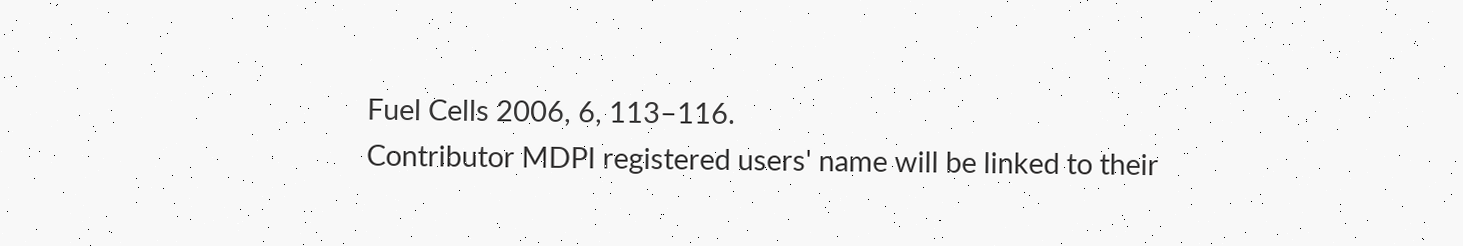Fuel Cells 2006, 6, 113–116.
Contributor MDPI registered users' name will be linked to their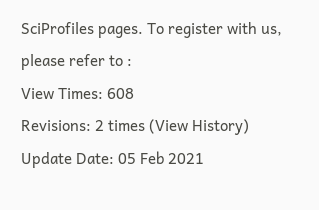SciProfiles pages. To register with us, please refer to :
View Times: 608
Revisions: 2 times (View History)
Update Date: 05 Feb 2021